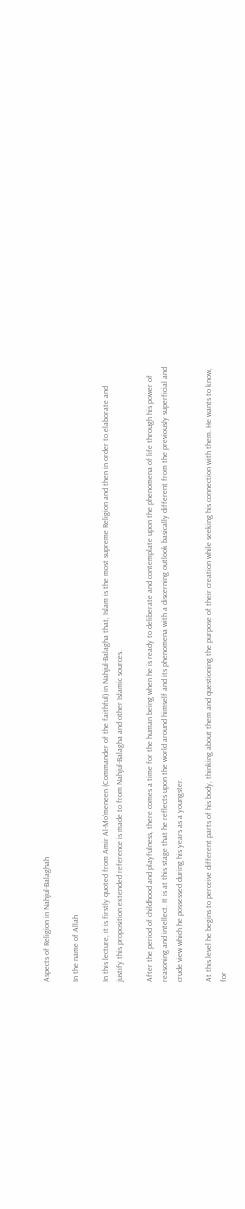Aspects of Religion in Nahjul-Balaghah

In the name of Allah

In this lecture, it is firstly quoted from Amir Al-Mo’meneen (Commander of the faithful) in Nahjul-Balagha that, Islam is the most supreme Religion and then in order to elaborate and justify this proposition extended reference is made to from Nahjul-Balagha and other Islamic sources.

After the period of childhood and playfulness, there comes a time for the human being when he is ready to deliberate and contemplate upon the phenomena of life through his power of reasoning and intellect. It is at this stage that he reflects upon the world around himself and its phenomena with a discerning outlook basically different from the previously superficial and crude view which he possessed during his years as a youngster.

At this level he begins to perceive different parts of his body, thinking about them and questioning the purpose of their creation while seeking his connection with them. He wants to know, for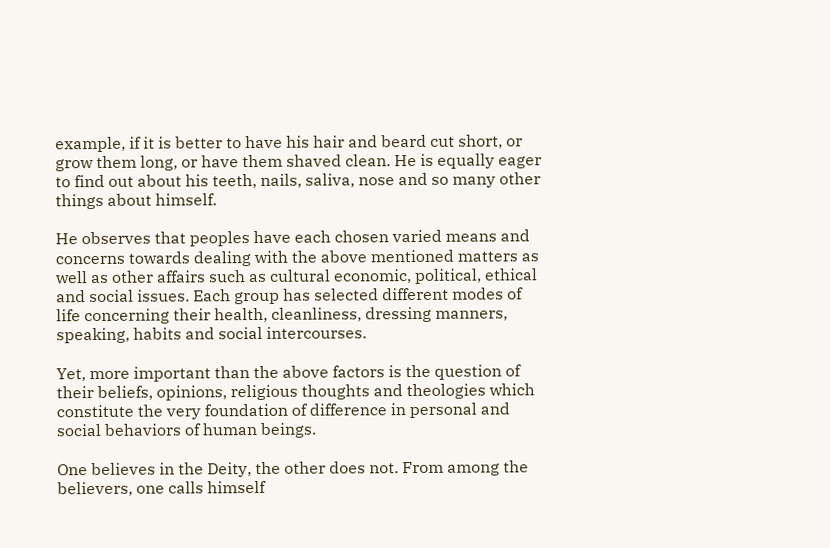example, if it is better to have his hair and beard cut short, or grow them long, or have them shaved clean. He is equally eager to find out about his teeth, nails, saliva, nose and so many other things about himself.

He observes that peoples have each chosen varied means and concerns towards dealing with the above mentioned matters as well as other affairs such as cultural economic, political, ethical and social issues. Each group has selected different modes of life concerning their health, cleanliness, dressing manners, speaking, habits and social intercourses.

Yet, more important than the above factors is the question of their beliefs, opinions, religious thoughts and theologies which constitute the very foundation of difference in personal and social behaviors of human beings.

One believes in the Deity, the other does not. From among the believers, one calls himself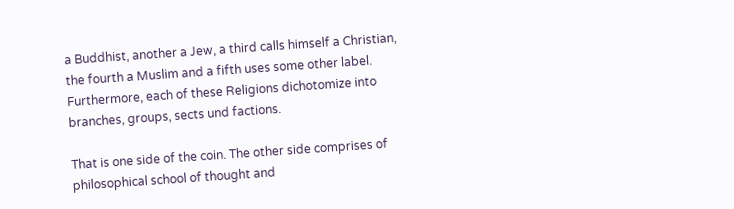a Buddhist, another a Jew, a third calls himself a Christian, the fourth a Muslim and a fifth uses some other label. Furthermore, each of these Religions dichotomize into branches, groups, sects und factions.

That is one side of the coin. The other side comprises of philosophical school of thought and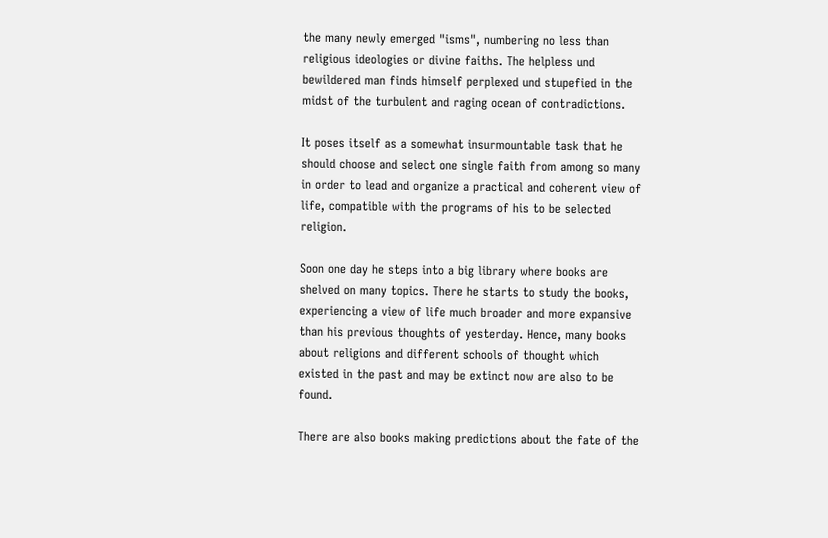the many newly emerged "isms", numbering no less than religious ideologies or divine faiths. The helpless und bewildered man finds himself perplexed und stupefied in the midst of the turbulent and raging ocean of contradictions.

It poses itself as a somewhat insurmountable task that he should choose and select one single faith from among so many in order to lead and organize a practical and coherent view of life, compatible with the programs of his to be selected religion.

Soon one day he steps into a big library where books are shelved on many topics. There he starts to study the books, experiencing a view of life much broader and more expansive than his previous thoughts of yesterday. Hence, many books about religions and different schools of thought which existed in the past and may be extinct now are also to be found.

There are also books making predictions about the fate of the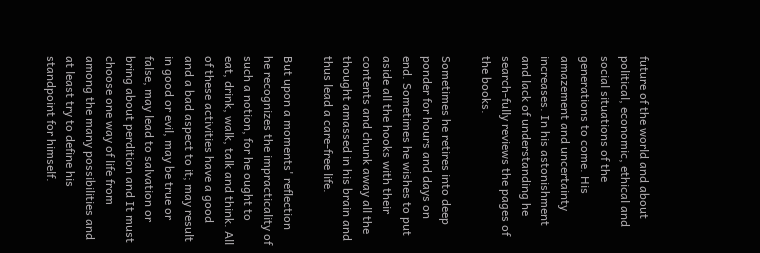future of the world and about political, economic, ethical and social situations of the generations to come. His amazement and uncertainty increases. In his astonishment and lack of understanding he search-fully reviews the pages of the books.

Sometimes he retires into deep ponder for hours and days on end. Sometimes he wishes to put aside all the hooks with their contents and chunk away all the thought amassed in his brain and thus lead a care-free life.

But upon a moments' reflection he recognizes the impracticality of such a notion, for he ought to eat, drink, walk, talk and think. All of these activities have a good and a bad aspect to it; may result in good or evil, may be true or false, may lead to salvation or bring about perdition and It must choose one way of life from among the many possibilities and at least try to define his standpoint for himself.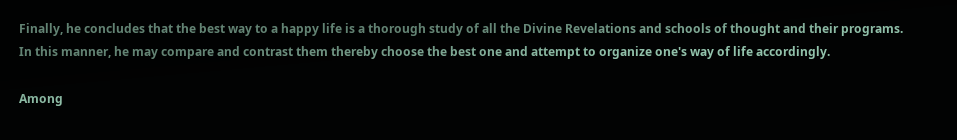Finally, he concludes that the best way to a happy life is a thorough study of all the Divine Revelations and schools of thought and their programs. In this manner, he may compare and contrast them thereby choose the best one and attempt to organize one's way of life accordingly.

Among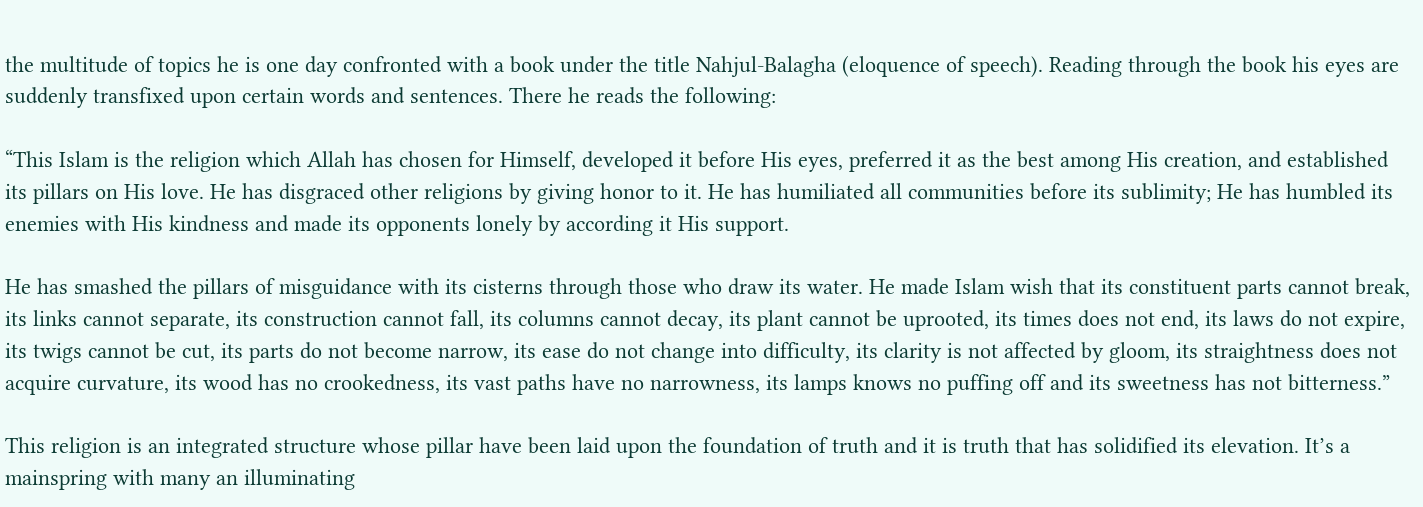the multitude of topics he is one day confronted with a book under the title Nahjul-Balagha (eloquence of speech). Reading through the book his eyes are suddenly transfixed upon certain words and sentences. There he reads the following:

“This Islam is the religion which Allah has chosen for Himself, developed it before His eyes, preferred it as the best among His creation, and established its pillars on His love. He has disgraced other religions by giving honor to it. He has humiliated all communities before its sublimity; He has humbled its enemies with His kindness and made its opponents lonely by according it His support.

He has smashed the pillars of misguidance with its cisterns through those who draw its water. He made Islam wish that its constituent parts cannot break, its links cannot separate, its construction cannot fall, its columns cannot decay, its plant cannot be uprooted, its times does not end, its laws do not expire, its twigs cannot be cut, its parts do not become narrow, its ease do not change into difficulty, its clarity is not affected by gloom, its straightness does not acquire curvature, its wood has no crookedness, its vast paths have no narrowness, its lamps knows no puffing off and its sweetness has not bitterness.”

This religion is an integrated structure whose pillar have been laid upon the foundation of truth and it is truth that has solidified its elevation. It’s a mainspring with many an illuminating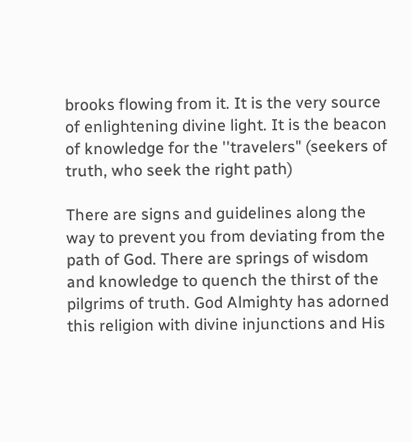brooks flowing from it. It is the very source of enlightening divine light. It is the beacon of knowledge for the ''travelers" (seekers of truth, who seek the right path)

There are signs and guidelines along the way to prevent you from deviating from the path of God. There are springs of wisdom and knowledge to quench the thirst of the pilgrims of truth. God Almighty has adorned this religion with divine injunctions and His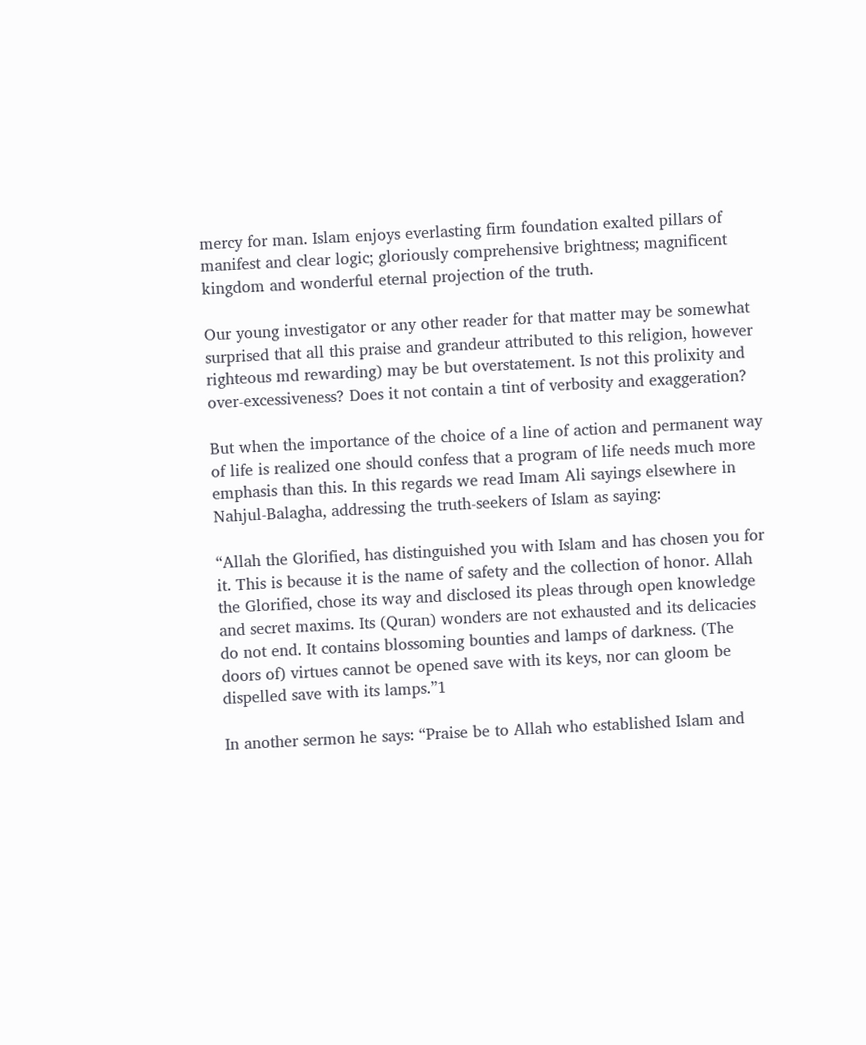mercy for man. Islam enjoys everlasting firm foundation exalted pillars of manifest and clear logic; gloriously comprehensive brightness; magnificent kingdom and wonderful eternal projection of the truth.

Our young investigator or any other reader for that matter may be somewhat surprised that all this praise and grandeur attributed to this religion, however righteous md rewarding) may be but overstatement. Is not this prolixity and over-excessiveness? Does it not contain a tint of verbosity and exaggeration?

But when the importance of the choice of a line of action and permanent way of life is realized one should confess that a program of life needs much more emphasis than this. In this regards we read Imam Ali sayings elsewhere in Nahjul-Balagha, addressing the truth-seekers of Islam as saying:

“Allah the Glorified, has distinguished you with Islam and has chosen you for it. This is because it is the name of safety and the collection of honor. Allah the Glorified, chose its way and disclosed its pleas through open knowledge and secret maxims. Its (Quran) wonders are not exhausted and its delicacies do not end. It contains blossoming bounties and lamps of darkness. (The doors of) virtues cannot be opened save with its keys, nor can gloom be dispelled save with its lamps.”1

In another sermon he says: “Praise be to Allah who established Islam and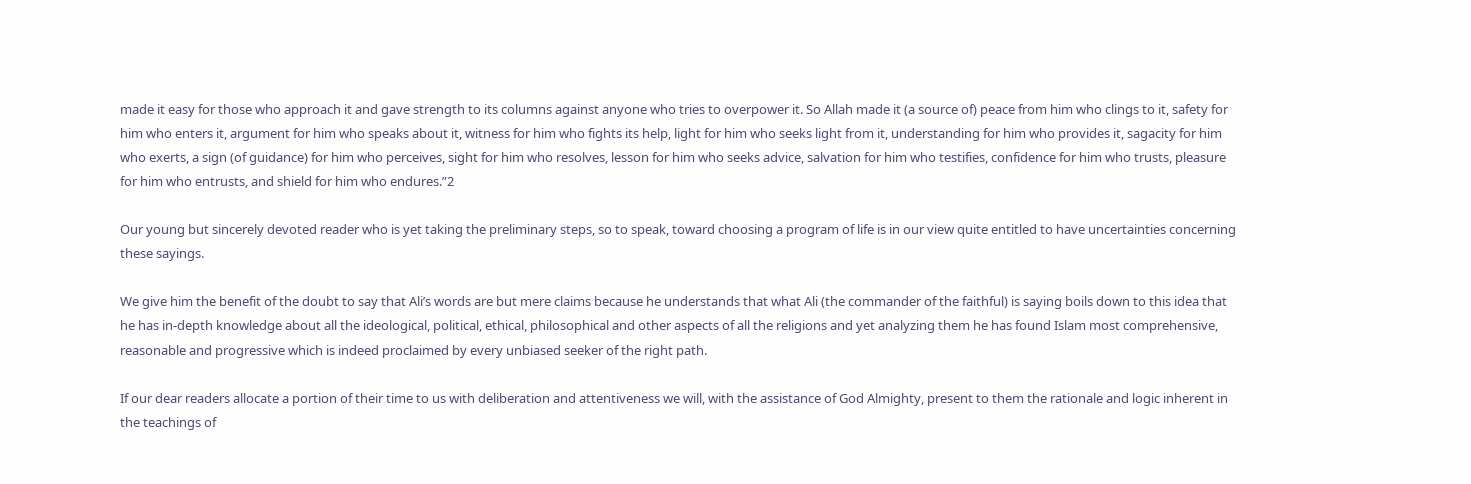made it easy for those who approach it and gave strength to its columns against anyone who tries to overpower it. So Allah made it (a source of) peace from him who clings to it, safety for him who enters it, argument for him who speaks about it, witness for him who fights its help, light for him who seeks light from it, understanding for him who provides it, sagacity for him who exerts, a sign (of guidance) for him who perceives, sight for him who resolves, lesson for him who seeks advice, salvation for him who testifies, confidence for him who trusts, pleasure for him who entrusts, and shield for him who endures.”2

Our young but sincerely devoted reader who is yet taking the preliminary steps, so to speak, toward choosing a program of life is in our view quite entitled to have uncertainties concerning these sayings.

We give him the benefit of the doubt to say that Ali’s words are but mere claims because he understands that what Ali (the commander of the faithful) is saying boils down to this idea that he has in-depth knowledge about all the ideological, political, ethical, philosophical and other aspects of all the religions and yet analyzing them he has found Islam most comprehensive, reasonable and progressive which is indeed proclaimed by every unbiased seeker of the right path.

If our dear readers allocate a portion of their time to us with deliberation and attentiveness we will, with the assistance of God Almighty, present to them the rationale and logic inherent in the teachings of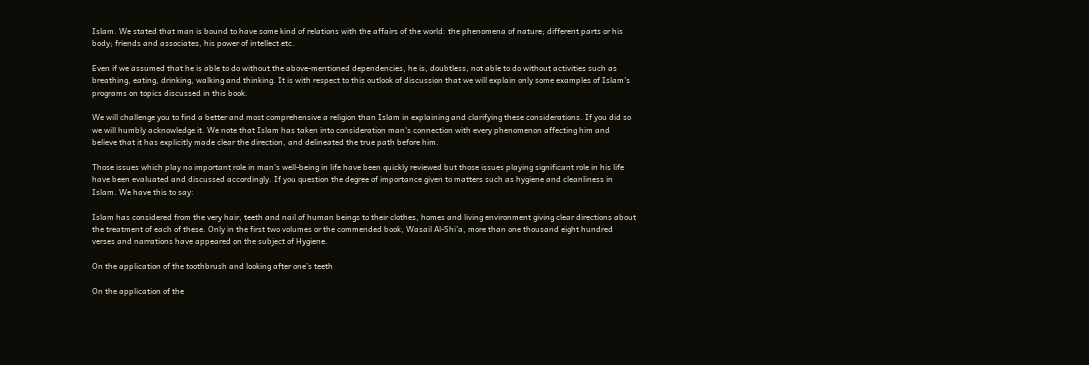Islam. We stated that man is bound to have some kind of relations with the affairs of the world: the phenomena of nature; different parts or his body; friends and associates, his power of intellect etc.

Even if we assumed that he is able to do without the above-mentioned dependencies, he is, doubtless, not able to do without activities such as breathing, eating, drinking, walking and thinking. It is with respect to this outlook of discussion that we will explain only some examples of Islam's programs on topics discussed in this book.

We will challenge you to find a better and most comprehensive a religion than Islam in explaining and clarifying these considerations. If you did so we will humbly acknowledge it. We note that Islam has taken into consideration man's connection with every phenomenon affecting him and believe that it has explicitly made clear the direction, and delineated the true path before him.

Those issues which play no important role in man's well-being in life have been quickly reviewed but those issues playing significant role in his life have been evaluated and discussed accordingly. If you question the degree of importance given to matters such as hygiene and cleanliness in Islam. We have this to say:

Islam has considered from the very hair, teeth and nail of human beings to their clothes, homes and living environment giving clear directions about the treatment of each of these. Only in the first two volumes or the commended book, Wasail Al-Shi'a, more than one thousand eight hundred verses and narrations have appeared on the subject of Hygiene.

On the application of the toothbrush and looking after one’s teeth

On the application of the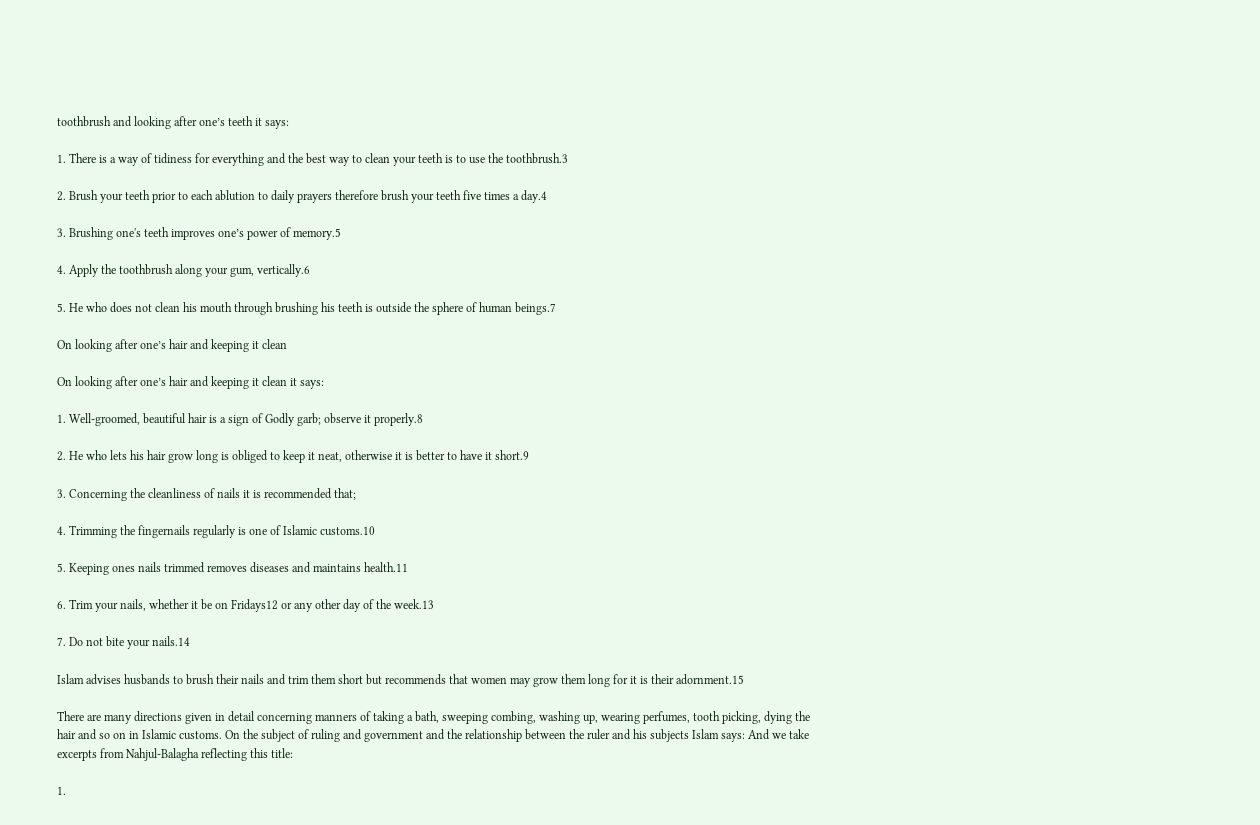toothbrush and looking after one’s teeth it says:

1. There is a way of tidiness for everything and the best way to clean your teeth is to use the toothbrush.3

2. Brush your teeth prior to each ablution to daily prayers therefore brush your teeth five times a day.4

3. Brushing one's teeth improves one’s power of memory.5

4. Apply the toothbrush along your gum, vertically.6

5. He who does not clean his mouth through brushing his teeth is outside the sphere of human beings.7

On looking after one’s hair and keeping it clean

On looking after one’s hair and keeping it clean it says:

1. Well-groomed, beautiful hair is a sign of Godly garb; observe it properly.8

2. He who lets his hair grow long is obliged to keep it neat, otherwise it is better to have it short.9

3. Concerning the cleanliness of nails it is recommended that;

4. Trimming the fingernails regularly is one of Islamic customs.10

5. Keeping ones nails trimmed removes diseases and maintains health.11

6. Trim your nails, whether it be on Fridays12 or any other day of the week.13

7. Do not bite your nails.14

Islam advises husbands to brush their nails and trim them short but recommends that women may grow them long for it is their adornment.15

There are many directions given in detail concerning manners of taking a bath, sweeping combing, washing up, wearing perfumes, tooth picking, dying the hair and so on in Islamic customs. On the subject of ruling and government and the relationship between the ruler and his subjects Islam says: And we take excerpts from Nahjul-Balagha reflecting this title:

1.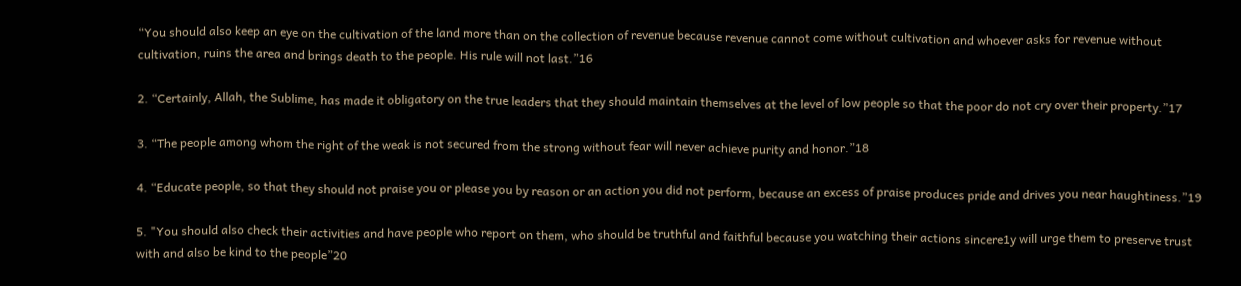“You should also keep an eye on the cultivation of the land more than on the collection of revenue because revenue cannot come without cultivation and whoever asks for revenue without cultivation, ruins the area and brings death to the people. His rule will not last.”16

2. “Certainly, Allah, the Sublime, has made it obligatory on the true leaders that they should maintain themselves at the level of low people so that the poor do not cry over their property.”17

3. “The people among whom the right of the weak is not secured from the strong without fear will never achieve purity and honor.”18

4. “Educate people, so that they should not praise you or please you by reason or an action you did not perform, because an excess of praise produces pride and drives you near haughtiness.”19

5. "You should also check their activities and have people who report on them, who should be truthful and faithful because you watching their actions sincere1y will urge them to preserve trust with and also be kind to the people”20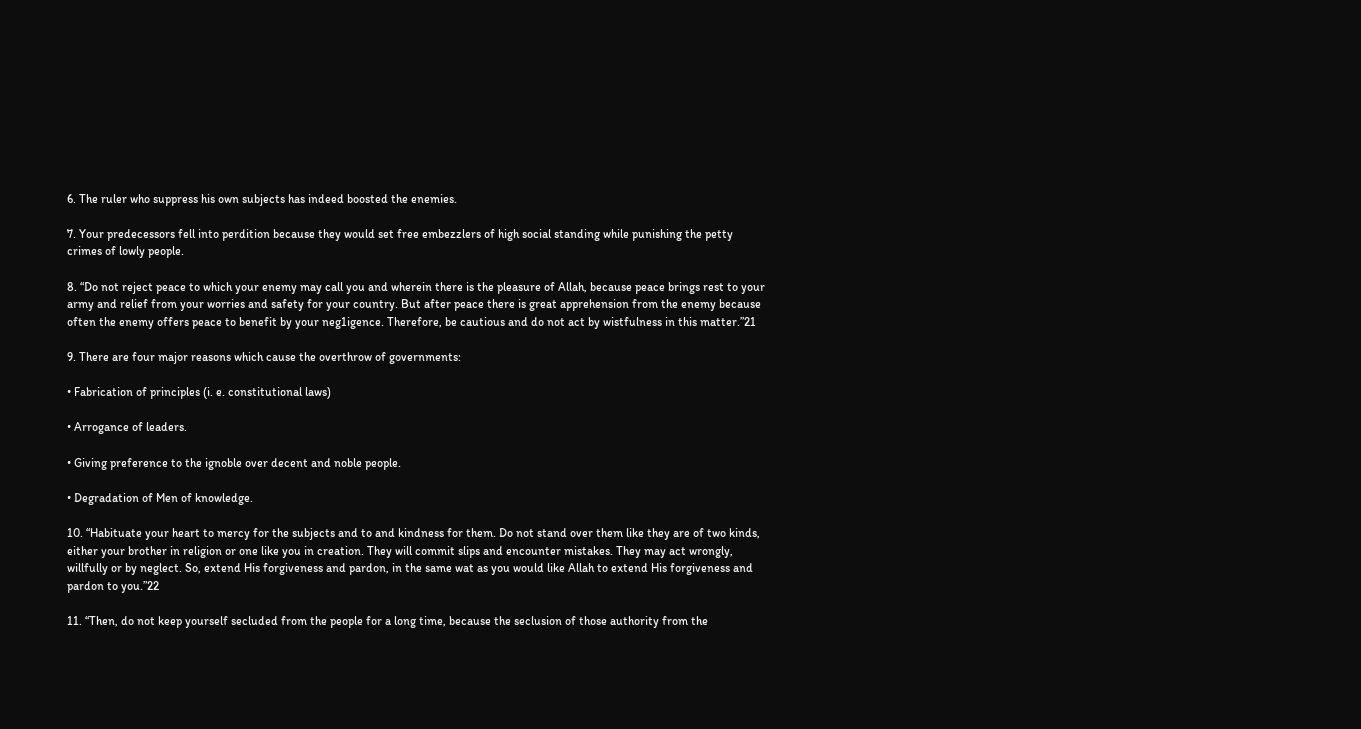6. The ruler who suppress his own subjects has indeed boosted the enemies.

7. Your predecessors fell into perdition because they would set free embezzlers of high social standing while punishing the petty crimes of lowly people.

8. “Do not reject peace to which your enemy may call you and wherein there is the pleasure of Allah, because peace brings rest to your army and relief from your worries and safety for your country. But after peace there is great apprehension from the enemy because often the enemy offers peace to benefit by your neg1igence. Therefore, be cautious and do not act by wistfulness in this matter.”21

9. There are four major reasons which cause the overthrow of governments:

• Fabrication of principles (i. e. constitutional laws)

• Arrogance of leaders.

• Giving preference to the ignoble over decent and noble people.

• Degradation of Men of knowledge.

10. “Habituate your heart to mercy for the subjects and to and kindness for them. Do not stand over them like they are of two kinds, either your brother in religion or one like you in creation. They will commit slips and encounter mistakes. They may act wrongly, willfully or by neglect. So, extend His forgiveness and pardon, in the same wat as you would like Allah to extend His forgiveness and pardon to you.”22

11. “Then, do not keep yourself secluded from the people for a long time, because the seclusion of those authority from the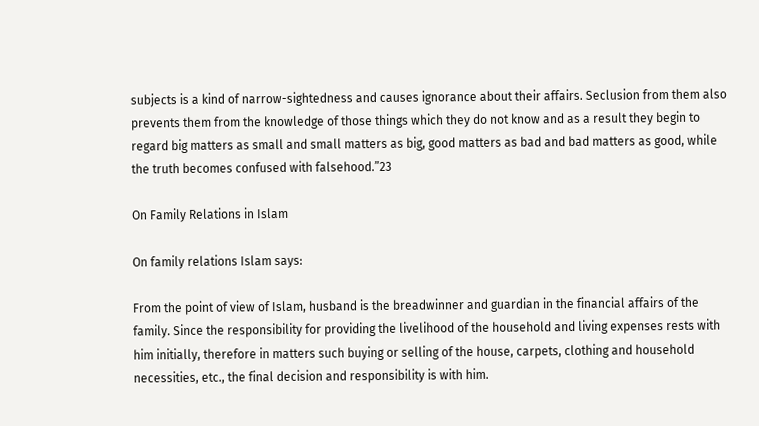subjects is a kind of narrow-sightedness and causes ignorance about their affairs. Seclusion from them also prevents them from the knowledge of those things which they do not know and as a result they begin to regard big matters as small and small matters as big, good matters as bad and bad matters as good, while the truth becomes confused with falsehood.”23

On Family Relations in Islam

On family relations Islam says:

From the point of view of Islam, husband is the breadwinner and guardian in the financial affairs of the family. Since the responsibility for providing the livelihood of the household and living expenses rests with him initially, therefore in matters such buying or selling of the house, carpets, clothing and household necessities, etc., the final decision and responsibility is with him.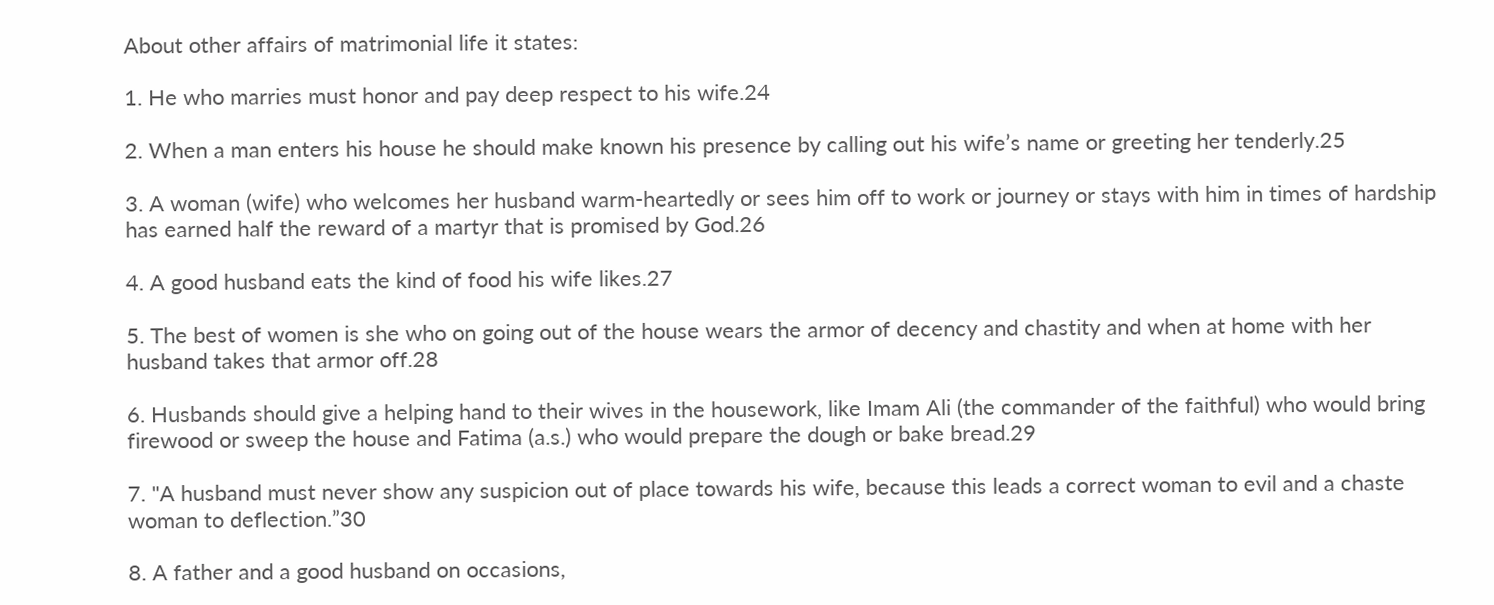About other affairs of matrimonial life it states:

1. He who marries must honor and pay deep respect to his wife.24

2. When a man enters his house he should make known his presence by calling out his wife’s name or greeting her tenderly.25

3. A woman (wife) who welcomes her husband warm-heartedly or sees him off to work or journey or stays with him in times of hardship has earned half the reward of a martyr that is promised by God.26

4. A good husband eats the kind of food his wife likes.27

5. The best of women is she who on going out of the house wears the armor of decency and chastity and when at home with her husband takes that armor off.28

6. Husbands should give a helping hand to their wives in the housework, like Imam Ali (the commander of the faithful) who would bring firewood or sweep the house and Fatima (a.s.) who would prepare the dough or bake bread.29

7. "A husband must never show any suspicion out of place towards his wife, because this leads a correct woman to evil and a chaste woman to deflection.”30

8. A father and a good husband on occasions,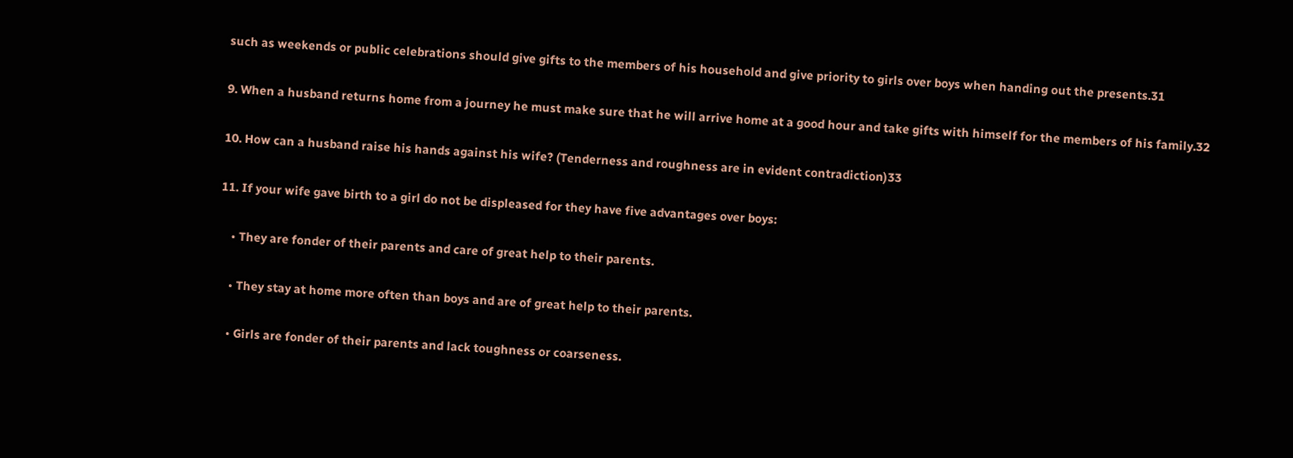such as weekends or public celebrations should give gifts to the members of his household and give priority to girls over boys when handing out the presents.31

9. When a husband returns home from a journey he must make sure that he will arrive home at a good hour and take gifts with himself for the members of his family.32

10. How can a husband raise his hands against his wife? (Tenderness and roughness are in evident contradiction)33

11. If your wife gave birth to a girl do not be displeased for they have five advantages over boys:

    • They are fonder of their parents and care of great help to their parents.

    • They stay at home more often than boys and are of great help to their parents.

    • Girls are fonder of their parents and lack toughness or coarseness.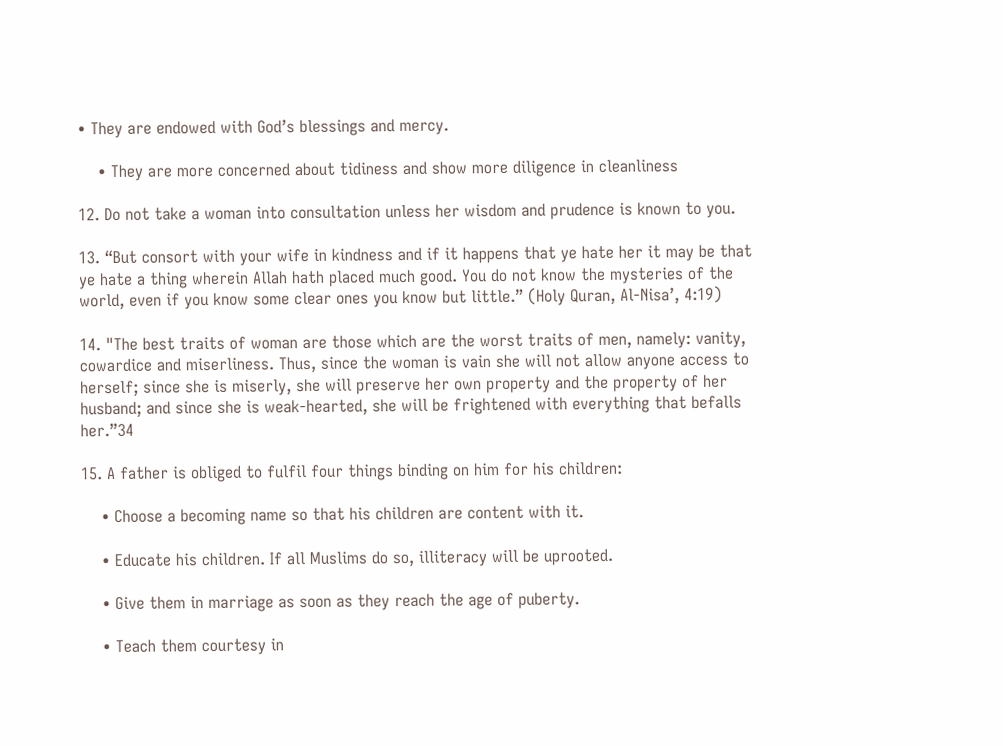• They are endowed with God’s blessings and mercy.

    • They are more concerned about tidiness and show more diligence in cleanliness

12. Do not take a woman into consultation unless her wisdom and prudence is known to you.

13. “But consort with your wife in kindness and if it happens that ye hate her it may be that ye hate a thing wherein Allah hath placed much good. You do not know the mysteries of the world, even if you know some clear ones you know but little.” (Holy Quran, Al-Nisa’, 4:19)

14. "The best traits of woman are those which are the worst traits of men, namely: vanity, cowardice and miserliness. Thus, since the woman is vain she will not allow anyone access to herself; since she is miserly, she will preserve her own property and the property of her husband; and since she is weak-hearted, she will be frightened with everything that befalls her.”34

15. A father is obliged to fulfil four things binding on him for his children:

    • Choose a becoming name so that his children are content with it.

    • Educate his children. If all Muslims do so, illiteracy will be uprooted.

    • Give them in marriage as soon as they reach the age of puberty.

    • Teach them courtesy in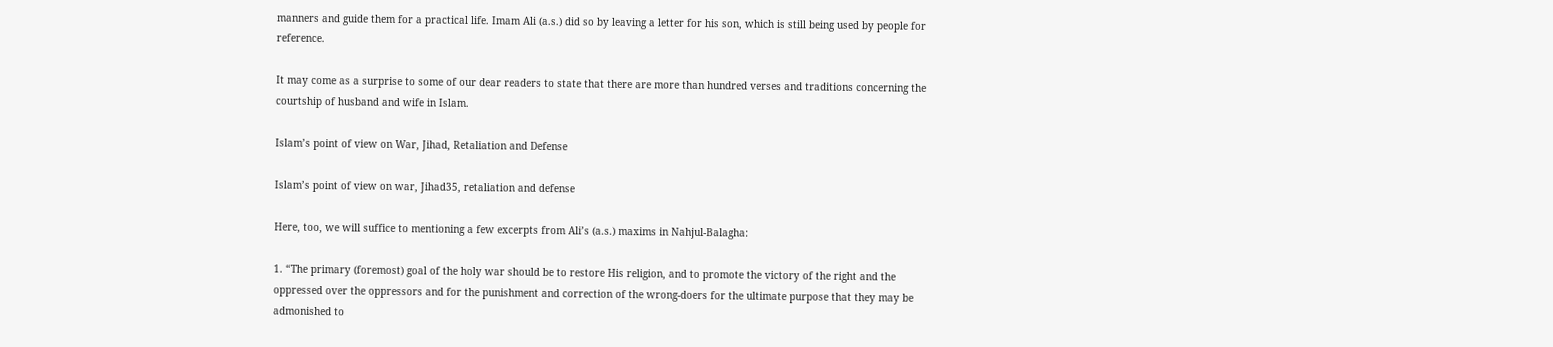manners and guide them for a practical life. Imam Ali (a.s.) did so by leaving a letter for his son, which is still being used by people for reference.

It may come as a surprise to some of our dear readers to state that there are more than hundred verses and traditions concerning the courtship of husband and wife in Islam.

Islam’s point of view on War, Jihad, Retaliation and Defense

Islam’s point of view on war, Jihad35, retaliation and defense

Here, too, we will suffice to mentioning a few excerpts from Ali’s (a.s.) maxims in Nahjul-Balagha:

1. “The primary (foremost) goal of the holy war should be to restore His religion, and to promote the victory of the right and the oppressed over the oppressors and for the punishment and correction of the wrong-doers for the ultimate purpose that they may be admonished to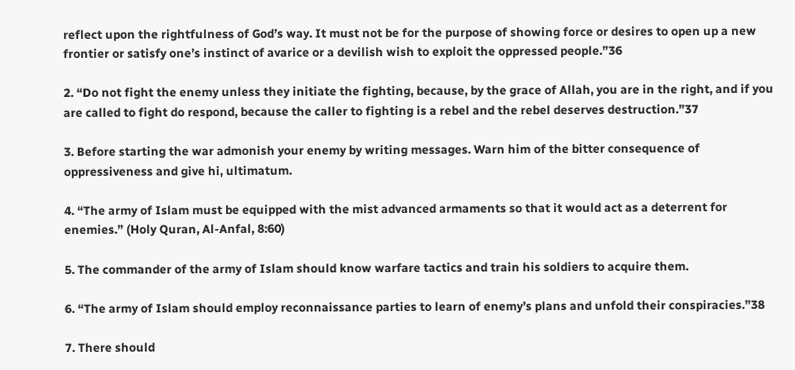reflect upon the rightfulness of God’s way. It must not be for the purpose of showing force or desires to open up a new frontier or satisfy one’s instinct of avarice or a devilish wish to exploit the oppressed people.”36

2. “Do not fight the enemy unless they initiate the fighting, because, by the grace of Allah, you are in the right, and if you are called to fight do respond, because the caller to fighting is a rebel and the rebel deserves destruction.”37

3. Before starting the war admonish your enemy by writing messages. Warn him of the bitter consequence of oppressiveness and give hi, ultimatum.

4. “The army of Islam must be equipped with the mist advanced armaments so that it would act as a deterrent for enemies.” (Holy Quran, Al-Anfal, 8:60)

5. The commander of the army of Islam should know warfare tactics and train his soldiers to acquire them.

6. “The army of Islam should employ reconnaissance parties to learn of enemy’s plans and unfold their conspiracies.”38

7. There should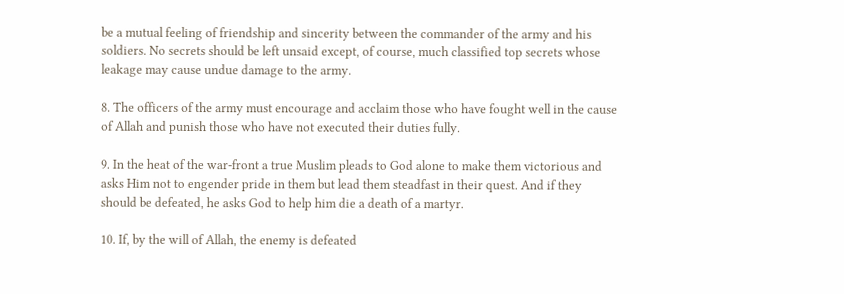be a mutual feeling of friendship and sincerity between the commander of the army and his soldiers. No secrets should be left unsaid except, of course, much classified top secrets whose leakage may cause undue damage to the army.

8. The officers of the army must encourage and acclaim those who have fought well in the cause of Allah and punish those who have not executed their duties fully.

9. In the heat of the war-front a true Muslim pleads to God alone to make them victorious and asks Him not to engender pride in them but lead them steadfast in their quest. And if they should be defeated, he asks God to help him die a death of a martyr.

10. If, by the will of Allah, the enemy is defeated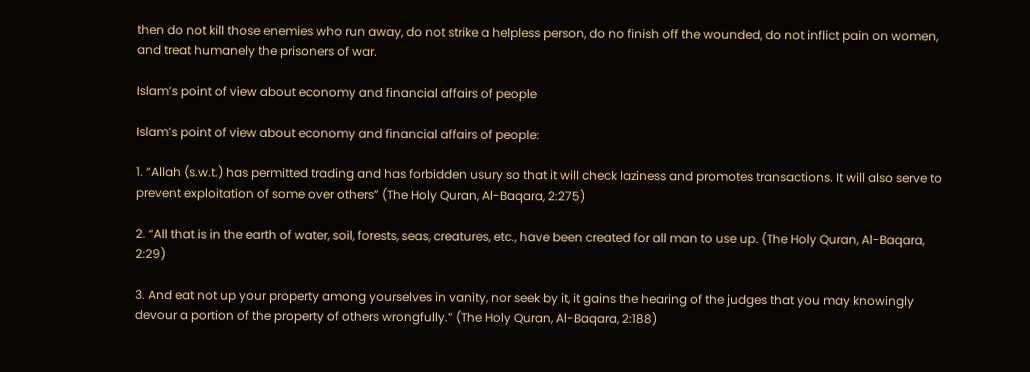then do not kill those enemies who run away, do not strike a helpless person, do no finish off the wounded, do not inflict pain on women, and treat humanely the prisoners of war.

Islam’s point of view about economy and financial affairs of people

Islam’s point of view about economy and financial affairs of people:

1. “Allah (s.w.t.) has permitted trading and has forbidden usury so that it will check laziness and promotes transactions. It will also serve to prevent exploitation of some over others” (The Holy Quran, Al-Baqara, 2:275)

2. “All that is in the earth of water, soil, forests, seas, creatures, etc., have been created for all man to use up. (The Holy Quran, Al-Baqara, 2:29)

3. And eat not up your property among yourselves in vanity, nor seek by it, it gains the hearing of the judges that you may knowingly devour a portion of the property of others wrongfully.” (The Holy Quran, Al-Baqara, 2:188)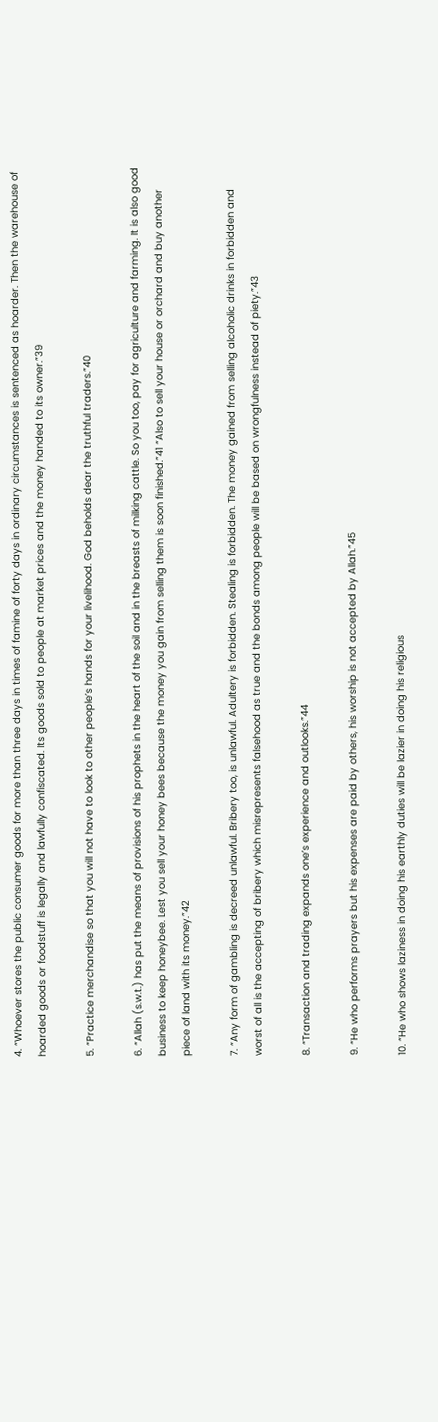4. “Whoever stores the public consumer goods for more than three days in times of famine of forty days in ordinary circumstances is sentenced as hoarder. Then the warehouse of hoarded goods or foodstuff is legally and lawfully confiscated. Its goods sold to people at market prices and the money handed to its owner.”39

5. “Practice merchandise so that you will not have to look to other people’s hands for your livelihood. God beholds dear the truthful traders.”40

6. “Allah (s.w.t.) has put the means of provisions of his prophets in the heart of the soil and in the breasts of milking cattle. So you too, pay for agriculture and farming. It is also good business to keep honeybee. Lest you sell your honey bees because the money you gain from selling them is soon finished.”41 “Also to sell your house or orchard and buy another piece of land with its money.”42

7. “Any form of gambling is decreed unlawful. Bribery too, is unlawful. Adultery is forbidden. Stealing is forbidden. The money gained from selling alcoholic drinks in forbidden and worst of all is the accepting of bribery which misrepresents falsehood as true and the bonds among people will be based on wrongfulness instead of piety.”43

8. “Transaction and trading expands one’s experience and outlooks.”44

9. “He who performs prayers but his expenses are paid by others, his worship is not accepted by Allah.”45

10. “He who shows laziness in doing his earthly duties will be lazier in doing his religious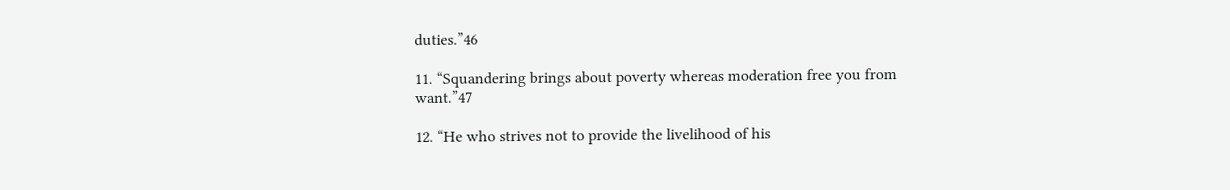duties.”46

11. “Squandering brings about poverty whereas moderation free you from want.”47

12. “He who strives not to provide the livelihood of his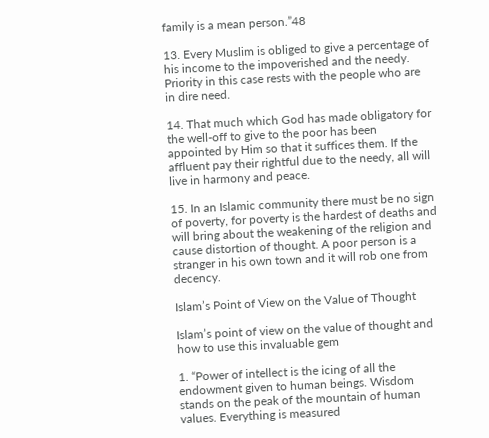family is a mean person.”48

13. Every Muslim is obliged to give a percentage of his income to the impoverished and the needy. Priority in this case rests with the people who are in dire need.

14. That much which God has made obligatory for the well-off to give to the poor has been appointed by Him so that it suffices them. If the affluent pay their rightful due to the needy, all will live in harmony and peace.

15. In an Islamic community there must be no sign of poverty, for poverty is the hardest of deaths and will bring about the weakening of the religion and cause distortion of thought. A poor person is a stranger in his own town and it will rob one from decency.

Islam’s Point of View on the Value of Thought

Islam’s point of view on the value of thought and how to use this invaluable gem

1. “Power of intellect is the icing of all the endowment given to human beings. Wisdom stands on the peak of the mountain of human values. Everything is measured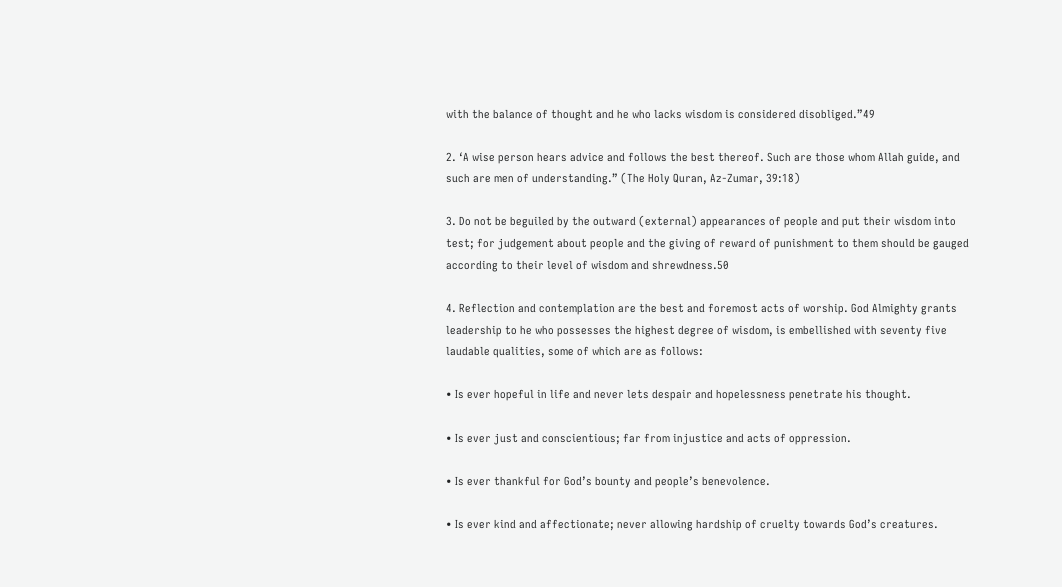with the balance of thought and he who lacks wisdom is considered disobliged.”49

2. ‘A wise person hears advice and follows the best thereof. Such are those whom Allah guide, and such are men of understanding.” (The Holy Quran, Az-Zumar, 39:18)

3. Do not be beguiled by the outward (external) appearances of people and put their wisdom into test; for judgement about people and the giving of reward of punishment to them should be gauged according to their level of wisdom and shrewdness.50

4. Reflection and contemplation are the best and foremost acts of worship. God Almighty grants leadership to he who possesses the highest degree of wisdom, is embellished with seventy five laudable qualities, some of which are as follows:

• Is ever hopeful in life and never lets despair and hopelessness penetrate his thought.

• Is ever just and conscientious; far from injustice and acts of oppression.

• Is ever thankful for God’s bounty and people’s benevolence.

• Is ever kind and affectionate; never allowing hardship of cruelty towards God’s creatures.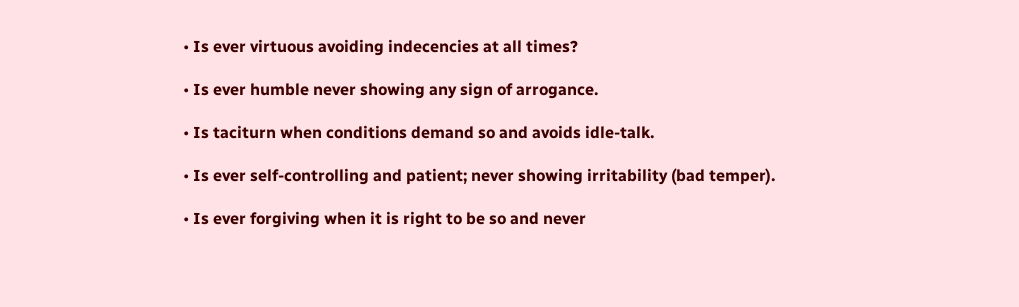• Is ever virtuous avoiding indecencies at all times?

• Is ever humble never showing any sign of arrogance.

• Is taciturn when conditions demand so and avoids idle-talk.

• Is ever self-controlling and patient; never showing irritability (bad temper).

• Is ever forgiving when it is right to be so and never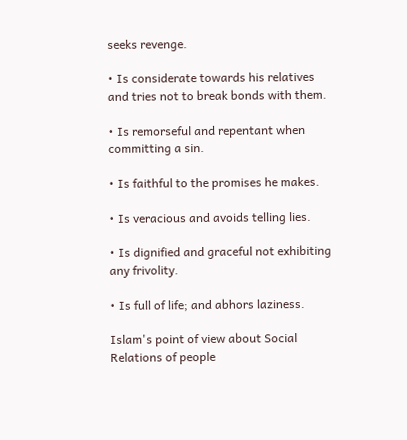seeks revenge.

• Is considerate towards his relatives and tries not to break bonds with them.

• Is remorseful and repentant when committing a sin.

• Is faithful to the promises he makes.

• Is veracious and avoids telling lies.

• Is dignified and graceful not exhibiting any frivolity.

• Is full of life; and abhors laziness.

Islam's point of view about Social Relations of people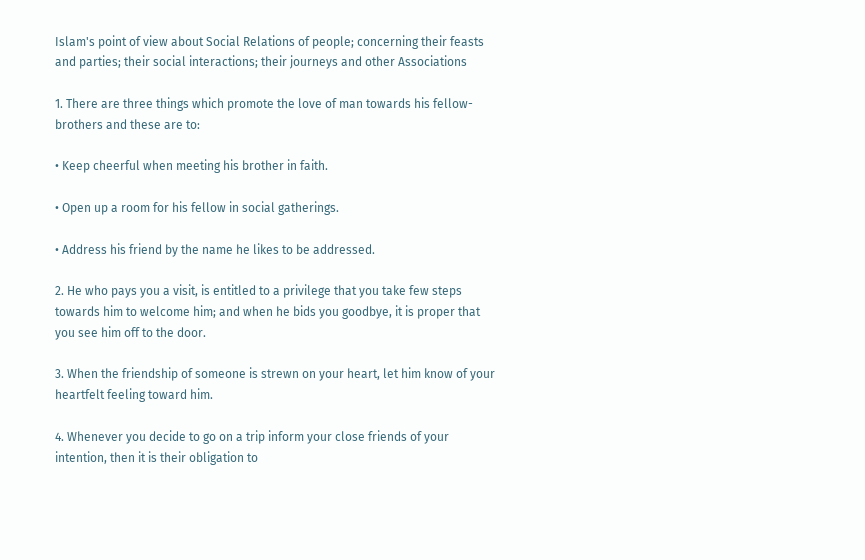Islam's point of view about Social Relations of people; concerning their feasts and parties; their social interactions; their journeys and other Associations

1. There are three things which promote the love of man towards his fellow-brothers and these are to:

• Keep cheerful when meeting his brother in faith.

• Open up a room for his fellow in social gatherings.

• Address his friend by the name he likes to be addressed.

2. He who pays you a visit, is entitled to a privilege that you take few steps towards him to welcome him; and when he bids you goodbye, it is proper that you see him off to the door.

3. When the friendship of someone is strewn on your heart, let him know of your heartfelt feeling toward him.

4. Whenever you decide to go on a trip inform your close friends of your intention, then it is their obligation to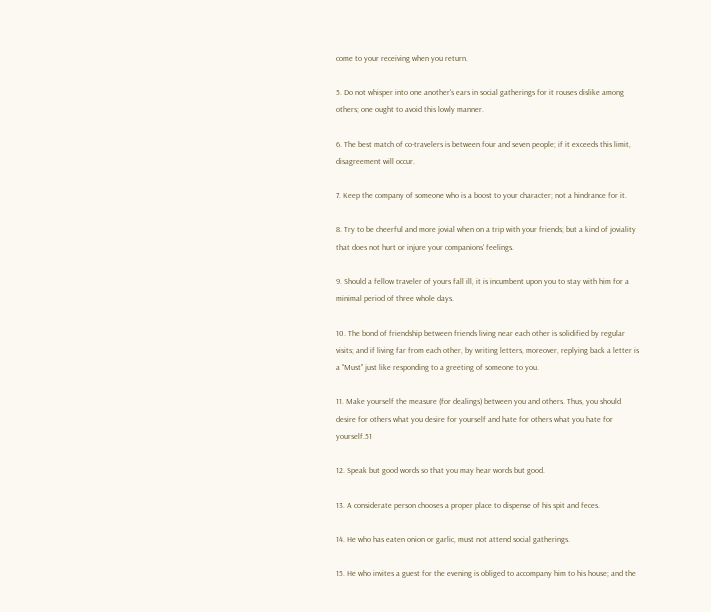come to your receiving when you return.

5. Do not whisper into one another's ears in social gatherings for it rouses dislike among others; one ought to avoid this lowly manner.

6. The best match of co-travelers is between four and seven people; if it exceeds this limit, disagreement will occur.

7. Keep the company of someone who is a boost to your character; not a hindrance for it.

8. Try to be cheerful and more jovial when on a trip with your friends; but a kind of joviality that does not hurt or injure your companions' feelings.

9. Should a fellow traveler of yours fall ill, it is incumbent upon you to stay with him for a minimal period of three whole days.

10. The bond of friendship between friends living near each other is solidified by regular visits; and if living far from each other, by writing letters, moreover, replying back a letter is a "Must" just like responding to a greeting of someone to you.

11. Make yourself the measure (for dealings) between you and others. Thus, you should desire for others what you desire for yourself and hate for others what you hate for yourself.51

12. Speak but good words so that you may hear words but good.

13. A considerate person chooses a proper place to dispense of his spit and feces.

14. He who has eaten onion or garlic, must not attend social gatherings.

15. He who invites a guest for the evening is obliged to accompany him to his house; and the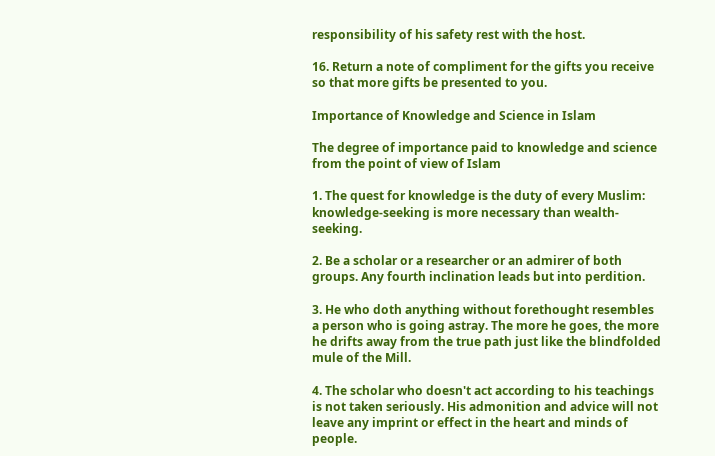responsibility of his safety rest with the host.

16. Return a note of compliment for the gifts you receive so that more gifts be presented to you.

Importance of Knowledge and Science in Islam

The degree of importance paid to knowledge and science from the point of view of Islam

1. The quest for knowledge is the duty of every Muslim: knowledge-seeking is more necessary than wealth-seeking.

2. Be a scholar or a researcher or an admirer of both groups. Any fourth inclination leads but into perdition.

3. He who doth anything without forethought resembles a person who is going astray. The more he goes, the more he drifts away from the true path just like the blindfolded mule of the Mill.

4. The scholar who doesn't act according to his teachings is not taken seriously. His admonition and advice will not leave any imprint or effect in the heart and minds of people.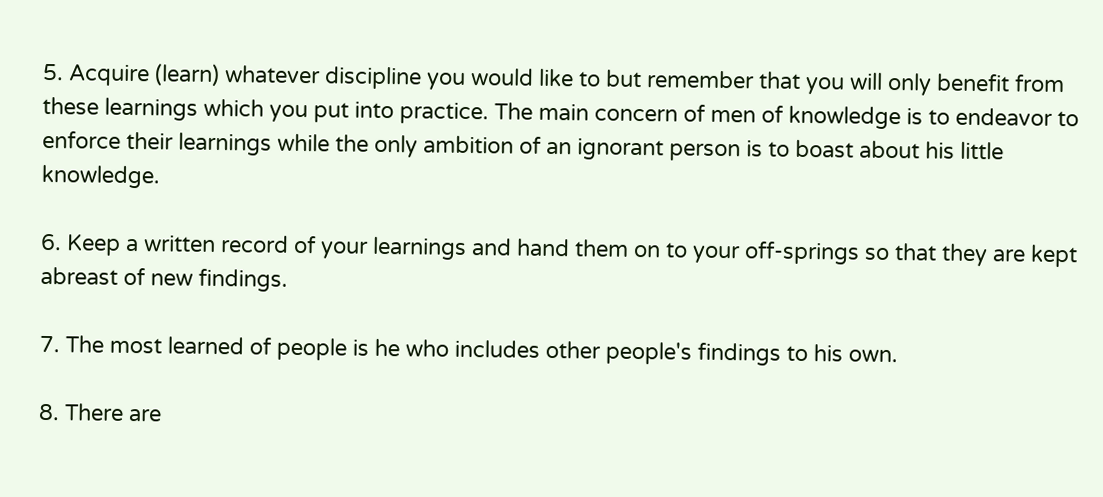5. Acquire (learn) whatever discipline you would like to but remember that you will only benefit from these learnings which you put into practice. The main concern of men of knowledge is to endeavor to enforce their learnings while the only ambition of an ignorant person is to boast about his little knowledge.

6. Keep a written record of your learnings and hand them on to your off-springs so that they are kept abreast of new findings.

7. The most learned of people is he who includes other people's findings to his own.

8. There are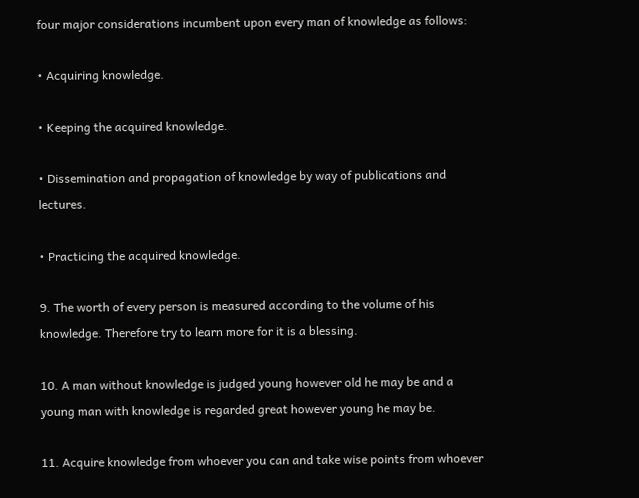four major considerations incumbent upon every man of knowledge as follows:

• Acquiring knowledge.

• Keeping the acquired knowledge.

• Dissemination and propagation of knowledge by way of publications and lectures.

• Practicing the acquired knowledge.

9. The worth of every person is measured according to the volume of his knowledge. Therefore try to learn more for it is a blessing.

10. A man without knowledge is judged young however old he may be and a young man with knowledge is regarded great however young he may be.

11. Acquire knowledge from whoever you can and take wise points from whoever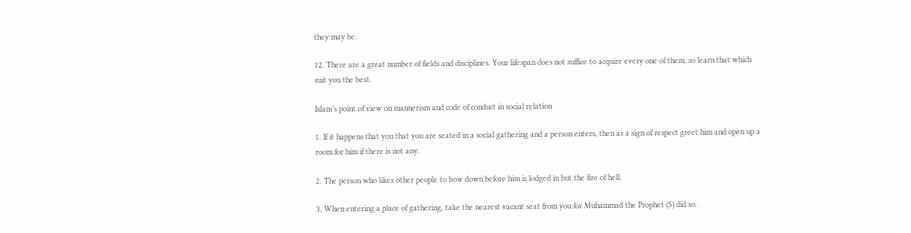they may be.

12. There are a great number of fields and disciplines. Your lifespan does not suffice to acquire every one of them, so learn that which suit you the best.

Islam’s point of view on mannerism and code of conduct in social relation

1. If it happens that you that you are seated in a social gathering and a person enters, then as a sign of respect greet him and open up a room for him if there is not any.

2. The person who likes other people to bow down before him is lodged in but the fire of hell.

3. When entering a place of gathering, take the nearest vacant seat from you for Muhammad the Prophet (S) did so.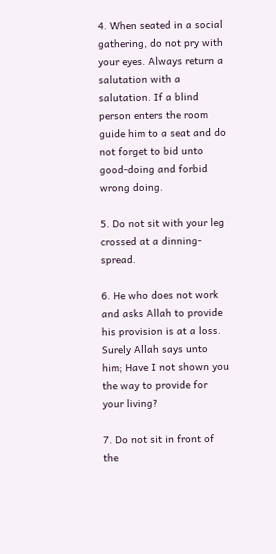4. When seated in a social gathering, do not pry with your eyes. Always return a salutation with a salutation. If a blind person enters the room guide him to a seat and do not forget to bid unto good-doing and forbid wrong doing.

5. Do not sit with your leg crossed at a dinning-spread.

6. He who does not work and asks Allah to provide his provision is at a loss. Surely Allah says unto him; Have I not shown you the way to provide for your living?

7. Do not sit in front of the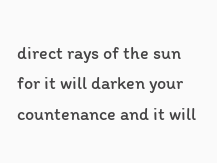direct rays of the sun for it will darken your countenance and it will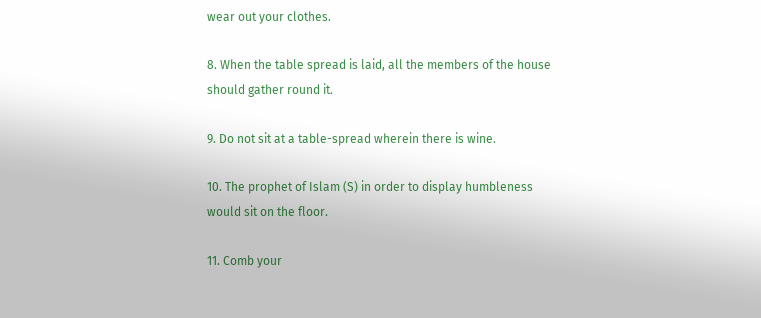wear out your clothes.

8. When the table spread is laid, all the members of the house should gather round it.

9. Do not sit at a table-spread wherein there is wine.

10. The prophet of Islam (S) in order to display humbleness would sit on the floor.

11. Comb your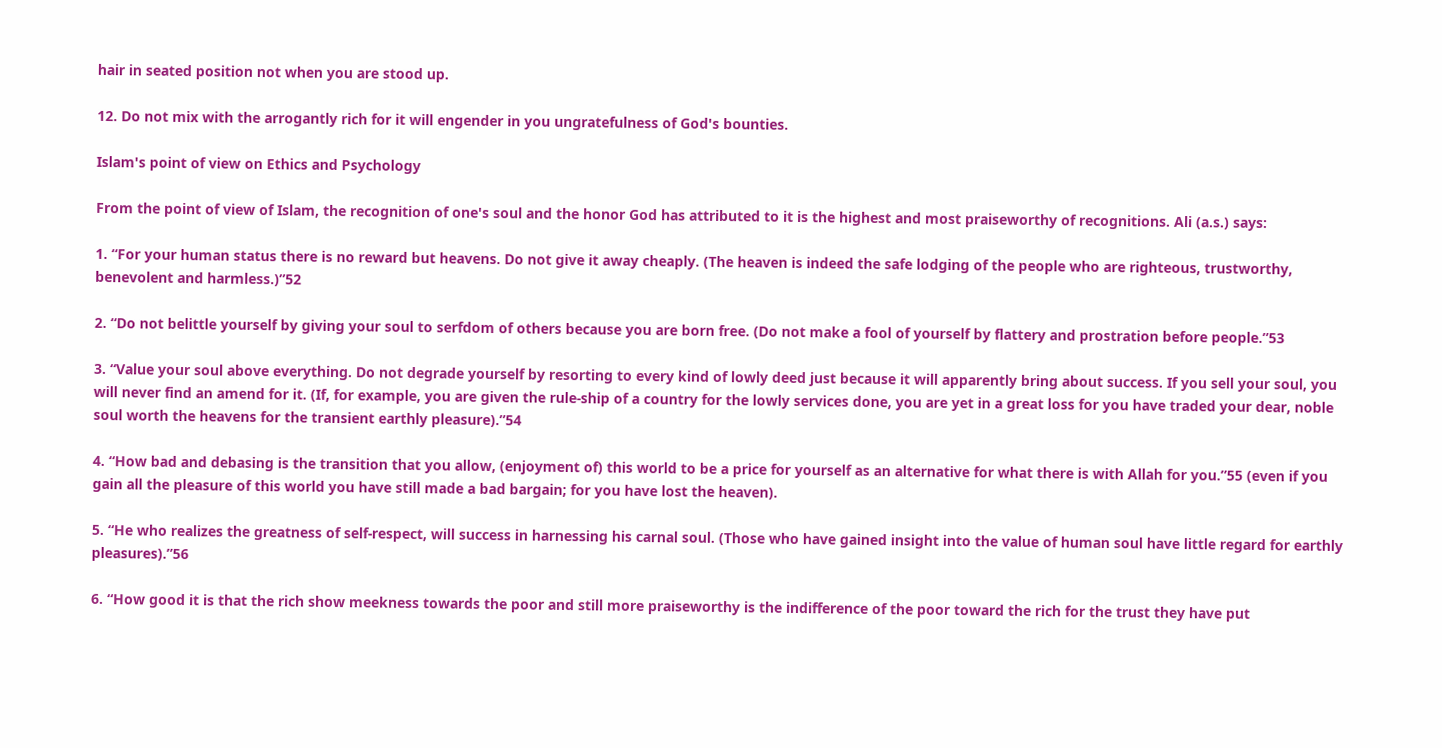hair in seated position not when you are stood up.

12. Do not mix with the arrogantly rich for it will engender in you ungratefulness of God's bounties.

Islam's point of view on Ethics and Psychology

From the point of view of Islam, the recognition of one's soul and the honor God has attributed to it is the highest and most praiseworthy of recognitions. Ali (a.s.) says:

1. “For your human status there is no reward but heavens. Do not give it away cheaply. (The heaven is indeed the safe lodging of the people who are righteous, trustworthy, benevolent and harmless.)”52

2. “Do not belittle yourself by giving your soul to serfdom of others because you are born free. (Do not make a fool of yourself by flattery and prostration before people.”53

3. “Value your soul above everything. Do not degrade yourself by resorting to every kind of lowly deed just because it will apparently bring about success. If you sell your soul, you will never find an amend for it. (If, for example, you are given the rule-ship of a country for the lowly services done, you are yet in a great loss for you have traded your dear, noble soul worth the heavens for the transient earthly pleasure).”54

4. “How bad and debasing is the transition that you allow, (enjoyment of) this world to be a price for yourself as an alternative for what there is with Allah for you.”55 (even if you gain all the pleasure of this world you have still made a bad bargain; for you have lost the heaven).

5. “He who realizes the greatness of self-respect, will success in harnessing his carnal soul. (Those who have gained insight into the value of human soul have little regard for earthly pleasures).”56

6. “How good it is that the rich show meekness towards the poor and still more praiseworthy is the indifference of the poor toward the rich for the trust they have put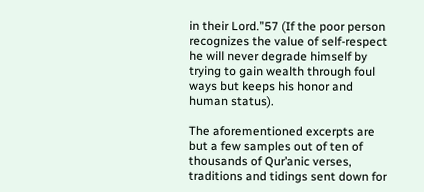in their Lord.”57 (If the poor person recognizes the value of self-respect he will never degrade himself by trying to gain wealth through foul ways but keeps his honor and human status).

The aforementioned excerpts are but a few samples out of ten of thousands of Qur’anic verses, traditions and tidings sent down for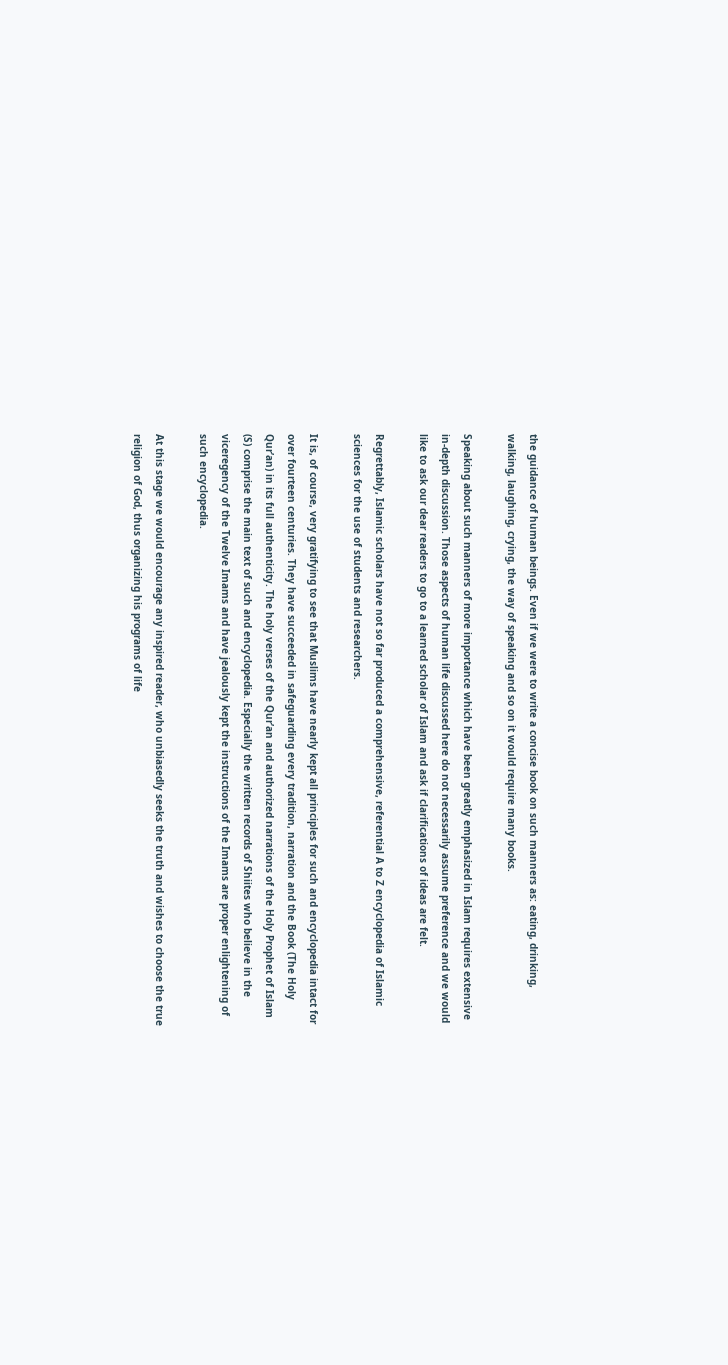the guidance of human beings. Even if we were to write a concise book on such manners as: eating, drinking, walking, laughing, crying, the way of speaking and so on it would require many books.

Speaking about such manners of more importance which have been greatly emphasized in Islam requires extensive in-depth discussion. Those aspects of human life discussed here do not necessarily assume preference and we would like to ask our dear readers to go to a learned scholar of Islam and ask if clarifications of ideas are felt.

Regrettably, Islamic scholars have not so far produced a comprehensive, referential A to Z encyclopedia of Islamic sciences for the use of students and researchers.

It is, of course, very gratifying to see that Muslims have nearly kept all principles for such and encyclopedia intact for over fourteen centuries. They have succeeded in safeguarding every tradition, narration and the Book (The Holy Qur’an) in its full authenticity. The holy verses of the Qur’an and authorized narrations of the Holy Prophet of Islam (S) comprise the main text of such and encyclopedia. Especially the written records of Shiites who believe in the viceregency of the Twelve Imams and have jealously kept the instructions of the Imams are proper enlightening of such encyclopedia.

At this stage we would encourage any inspired reader, who unbiasedly seeks the truth and wishes to choose the true religion of God, thus organizing his programs of life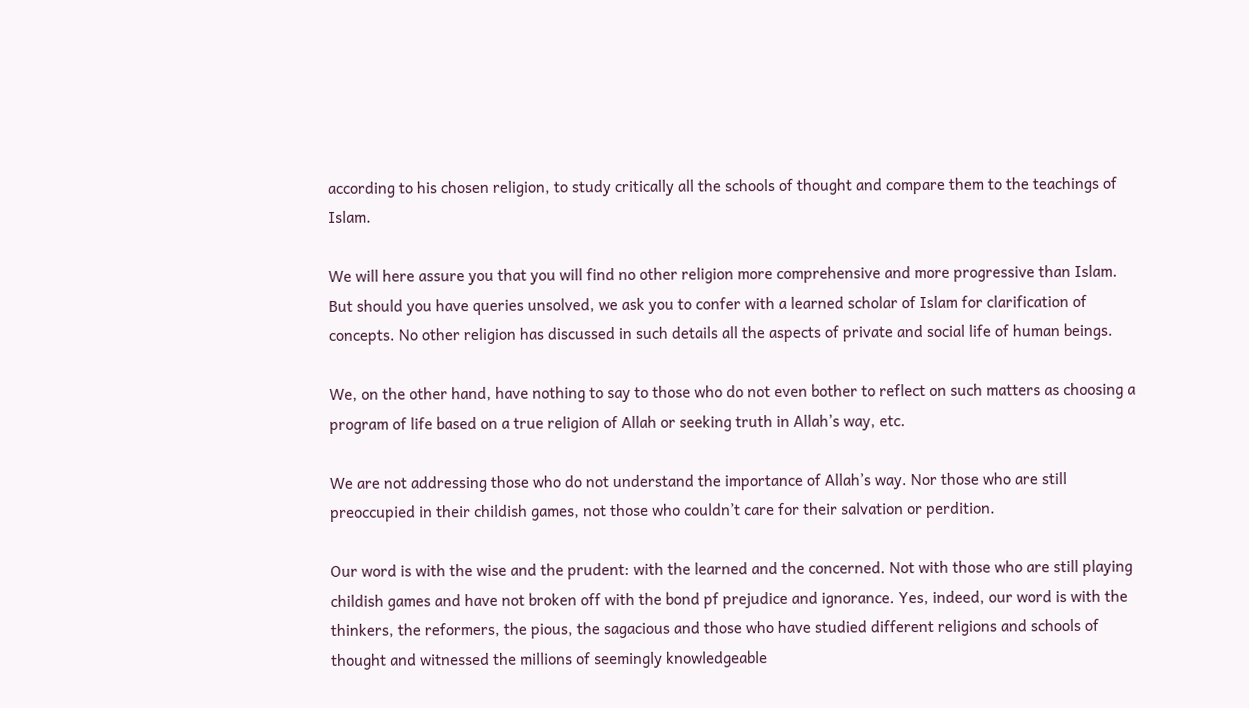according to his chosen religion, to study critically all the schools of thought and compare them to the teachings of Islam.

We will here assure you that you will find no other religion more comprehensive and more progressive than Islam. But should you have queries unsolved, we ask you to confer with a learned scholar of Islam for clarification of concepts. No other religion has discussed in such details all the aspects of private and social life of human beings.

We, on the other hand, have nothing to say to those who do not even bother to reflect on such matters as choosing a program of life based on a true religion of Allah or seeking truth in Allah’s way, etc.

We are not addressing those who do not understand the importance of Allah’s way. Nor those who are still preoccupied in their childish games, not those who couldn’t care for their salvation or perdition.

Our word is with the wise and the prudent: with the learned and the concerned. Not with those who are still playing childish games and have not broken off with the bond pf prejudice and ignorance. Yes, indeed, our word is with the thinkers, the reformers, the pious, the sagacious and those who have studied different religions and schools of thought and witnessed the millions of seemingly knowledgeable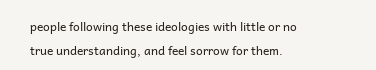people following these ideologies with little or no true understanding, and feel sorrow for them.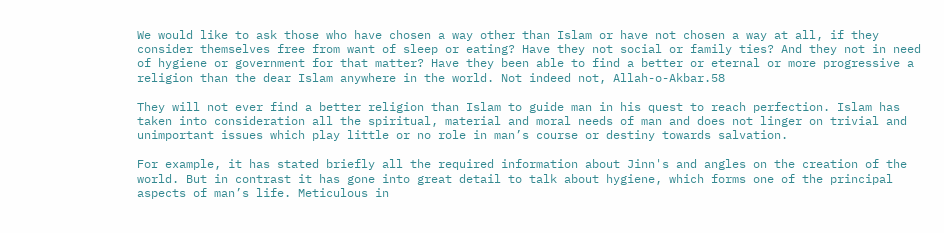We would like to ask those who have chosen a way other than Islam or have not chosen a way at all, if they consider themselves free from want of sleep or eating? Have they not social or family ties? And they not in need of hygiene or government for that matter? Have they been able to find a better or eternal or more progressive a religion than the dear Islam anywhere in the world. Not indeed not, Allah-o-Akbar.58

They will not ever find a better religion than Islam to guide man in his quest to reach perfection. Islam has taken into consideration all the spiritual, material and moral needs of man and does not linger on trivial and unimportant issues which play little or no role in man’s course or destiny towards salvation.

For example, it has stated briefly all the required information about Jinn's and angles on the creation of the world. But in contrast it has gone into great detail to talk about hygiene, which forms one of the principal aspects of man’s life. Meticulous in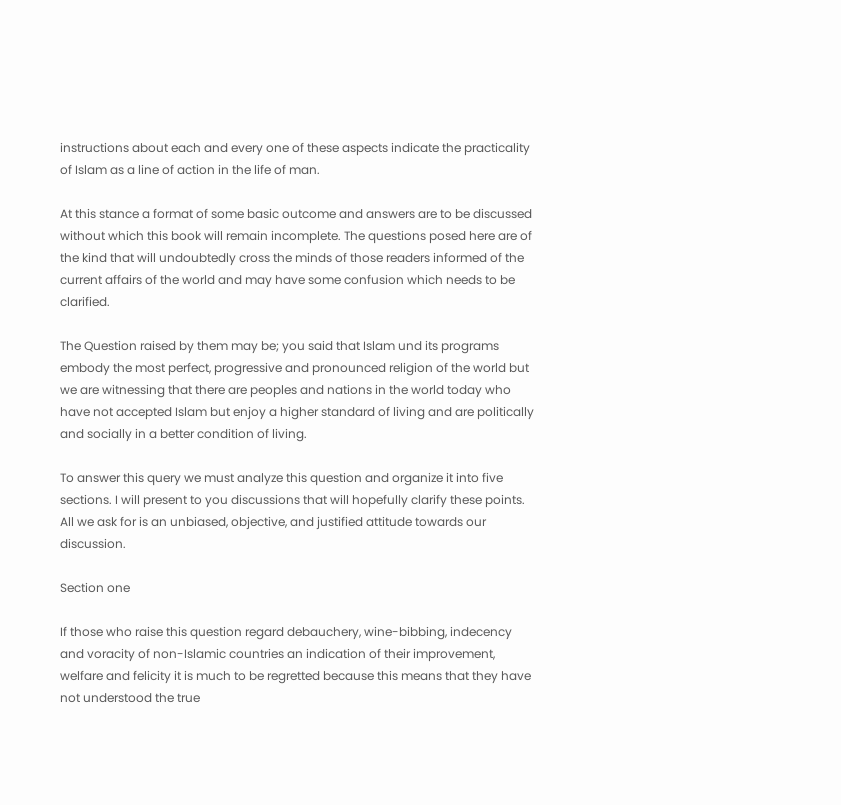instructions about each and every one of these aspects indicate the practicality of Islam as a line of action in the life of man.

At this stance a format of some basic outcome and answers are to be discussed without which this book will remain incomplete. The questions posed here are of the kind that will undoubtedly cross the minds of those readers informed of the current affairs of the world and may have some confusion which needs to be clarified.

The Question raised by them may be; you said that Islam und its programs embody the most perfect, progressive and pronounced religion of the world but we are witnessing that there are peoples and nations in the world today who have not accepted Islam but enjoy a higher standard of living and are politically and socially in a better condition of living.

To answer this query we must analyze this question and organize it into five sections. I will present to you discussions that will hopefully clarify these points. All we ask for is an unbiased, objective, and justified attitude towards our discussion.

Section one

If those who raise this question regard debauchery, wine-bibbing, indecency and voracity of non-Islamic countries an indication of their improvement, welfare and felicity it is much to be regretted because this means that they have not understood the true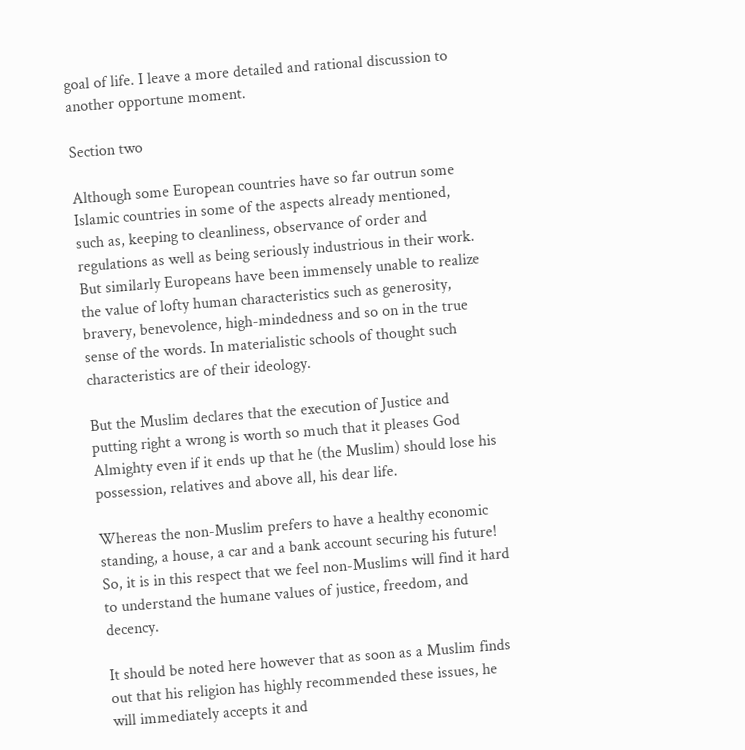goal of life. I leave a more detailed and rational discussion to another opportune moment.

Section two

Although some European countries have so far outrun some Islamic countries in some of the aspects already mentioned, such as, keeping to cleanliness, observance of order and regulations as well as being seriously industrious in their work. But similarly Europeans have been immensely unable to realize the value of lofty human characteristics such as generosity, bravery, benevolence, high-mindedness and so on in the true sense of the words. In materialistic schools of thought such characteristics are of their ideology.

But the Muslim declares that the execution of Justice and putting right a wrong is worth so much that it pleases God Almighty even if it ends up that he (the Muslim) should lose his possession, relatives and above all, his dear life.

Whereas the non-Muslim prefers to have a healthy economic standing, a house, a car and a bank account securing his future! So, it is in this respect that we feel non-Muslims will find it hard to understand the humane values of justice, freedom, and decency.

It should be noted here however that as soon as a Muslim finds out that his religion has highly recommended these issues, he will immediately accepts it and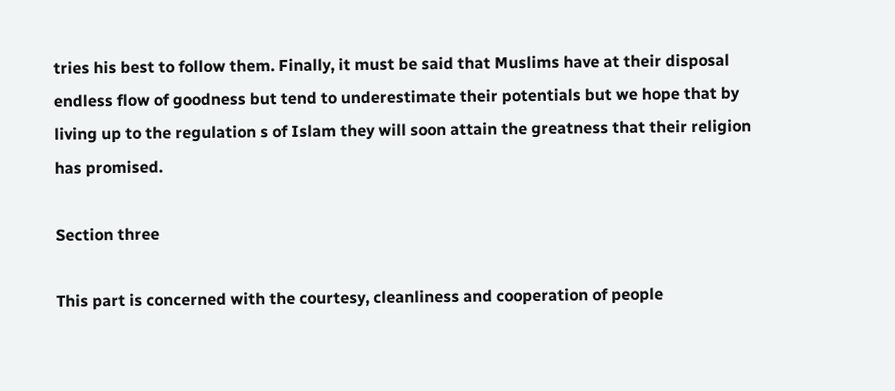tries his best to follow them. Finally, it must be said that Muslims have at their disposal endless flow of goodness but tend to underestimate their potentials but we hope that by living up to the regulation s of Islam they will soon attain the greatness that their religion has promised.

Section three

This part is concerned with the courtesy, cleanliness and cooperation of people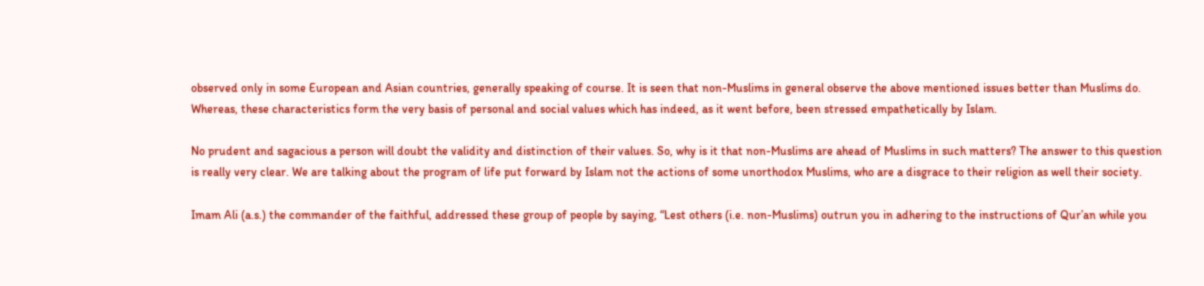observed only in some European and Asian countries, generally speaking of course. It is seen that non-Muslims in general observe the above mentioned issues better than Muslims do. Whereas, these characteristics form the very basis of personal and social values which has indeed, as it went before, been stressed empathetically by Islam.

No prudent and sagacious a person will doubt the validity and distinction of their values. So, why is it that non-Muslims are ahead of Muslims in such matters? The answer to this question is really very clear. We are talking about the program of life put forward by Islam not the actions of some unorthodox Muslims, who are a disgrace to their religion as well their society.

Imam Ali (a.s.) the commander of the faithful, addressed these group of people by saying, “Lest others (i.e. non-Muslims) outrun you in adhering to the instructions of Qur’an while you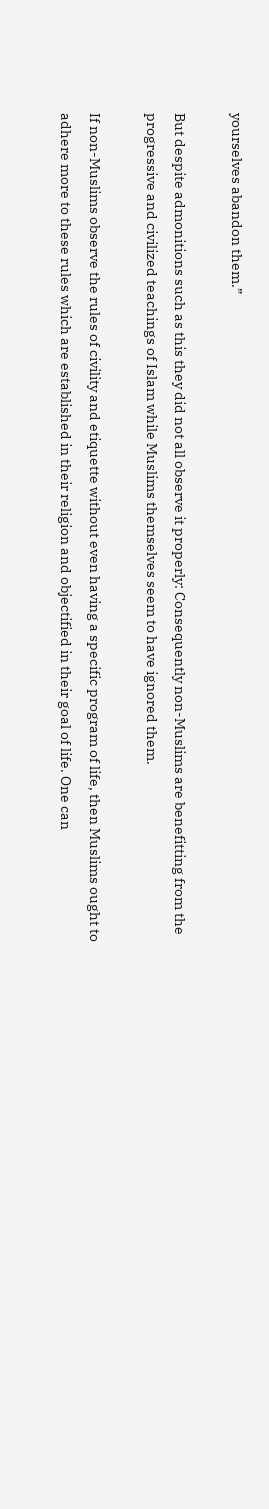yourselves abandon them.”

But despite admonitions such as this they did not all observe it properly: Consequently non-Muslims are benefitting from the progressive and civilized teachings of Islam while Muslims themselves seem to have ignored them.

If non-Muslims observe the rules of civility and etiquette without even having a specific program of life, then Muslims ought to adhere more to these rules which are established in their religion and objectified in their goal of life. One can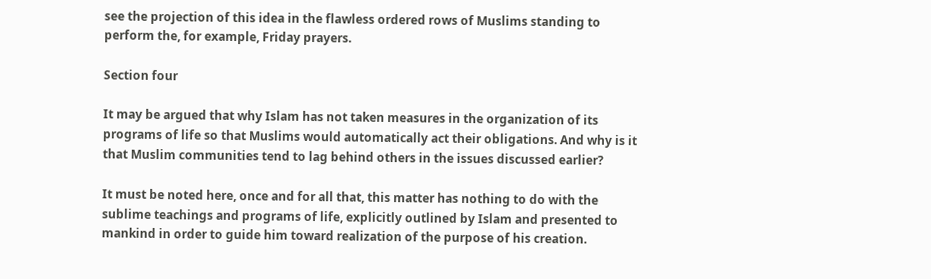see the projection of this idea in the flawless ordered rows of Muslims standing to perform the, for example, Friday prayers.

Section four

It may be argued that why Islam has not taken measures in the organization of its programs of life so that Muslims would automatically act their obligations. And why is it that Muslim communities tend to lag behind others in the issues discussed earlier?

It must be noted here, once and for all that, this matter has nothing to do with the sublime teachings and programs of life, explicitly outlined by Islam and presented to mankind in order to guide him toward realization of the purpose of his creation.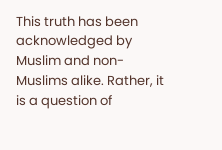This truth has been acknowledged by Muslim and non-Muslims alike. Rather, it is a question of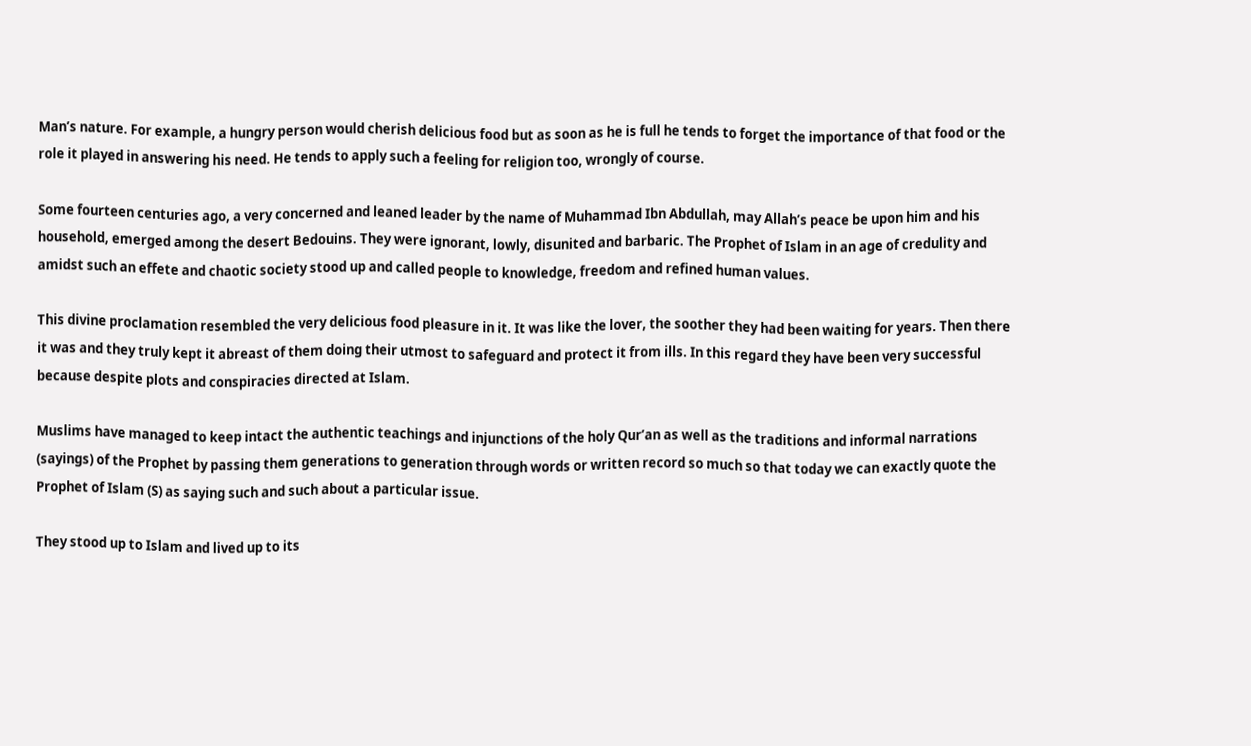Man’s nature. For example, a hungry person would cherish delicious food but as soon as he is full he tends to forget the importance of that food or the role it played in answering his need. He tends to apply such a feeling for religion too, wrongly of course.

Some fourteen centuries ago, a very concerned and leaned leader by the name of Muhammad Ibn Abdullah, may Allah’s peace be upon him and his household, emerged among the desert Bedouins. They were ignorant, lowly, disunited and barbaric. The Prophet of Islam in an age of credulity and amidst such an effete and chaotic society stood up and called people to knowledge, freedom and refined human values.

This divine proclamation resembled the very delicious food pleasure in it. It was like the lover, the soother they had been waiting for years. Then there it was and they truly kept it abreast of them doing their utmost to safeguard and protect it from ills. In this regard they have been very successful because despite plots and conspiracies directed at Islam.

Muslims have managed to keep intact the authentic teachings and injunctions of the holy Qur’an as well as the traditions and informal narrations (sayings) of the Prophet by passing them generations to generation through words or written record so much so that today we can exactly quote the Prophet of Islam (S) as saying such and such about a particular issue.

They stood up to Islam and lived up to its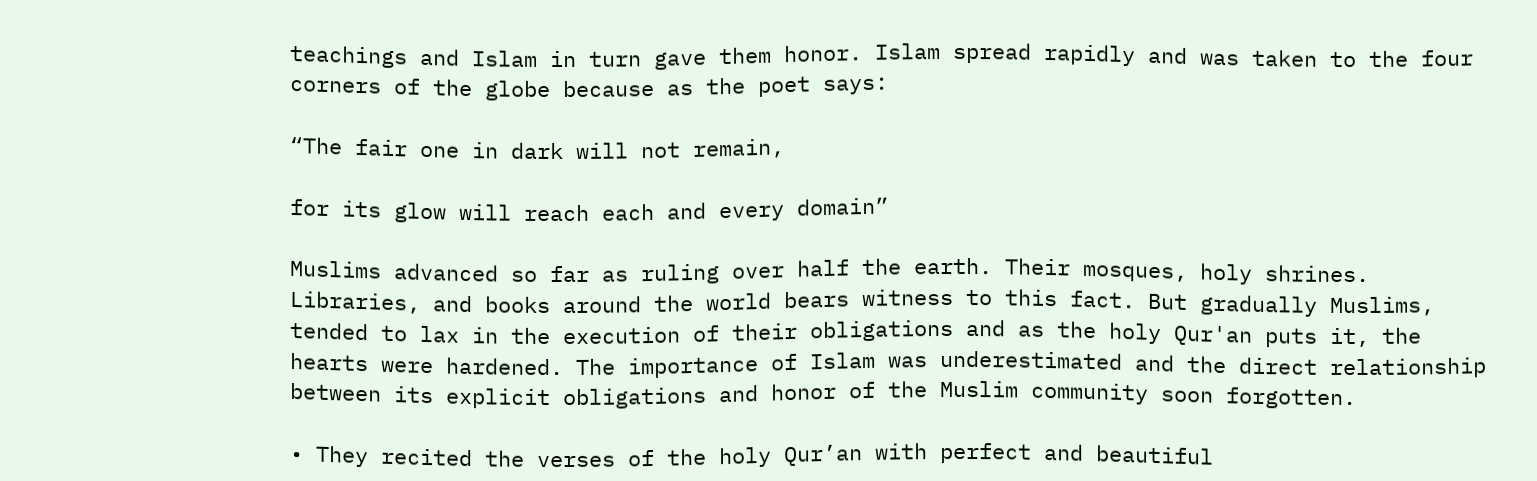teachings and Islam in turn gave them honor. Islam spread rapidly and was taken to the four corners of the globe because as the poet says:

“The fair one in dark will not remain,

for its glow will reach each and every domain”

Muslims advanced so far as ruling over half the earth. Their mosques, holy shrines. Libraries, and books around the world bears witness to this fact. But gradually Muslims, tended to lax in the execution of their obligations and as the holy Qur'an puts it, the hearts were hardened. The importance of Islam was underestimated and the direct relationship between its explicit obligations and honor of the Muslim community soon forgotten.

• They recited the verses of the holy Qur’an with perfect and beautiful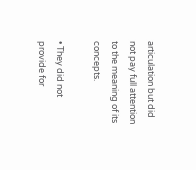articulation but did not pay full attention to the meaning of its concepts.

• They did not provide for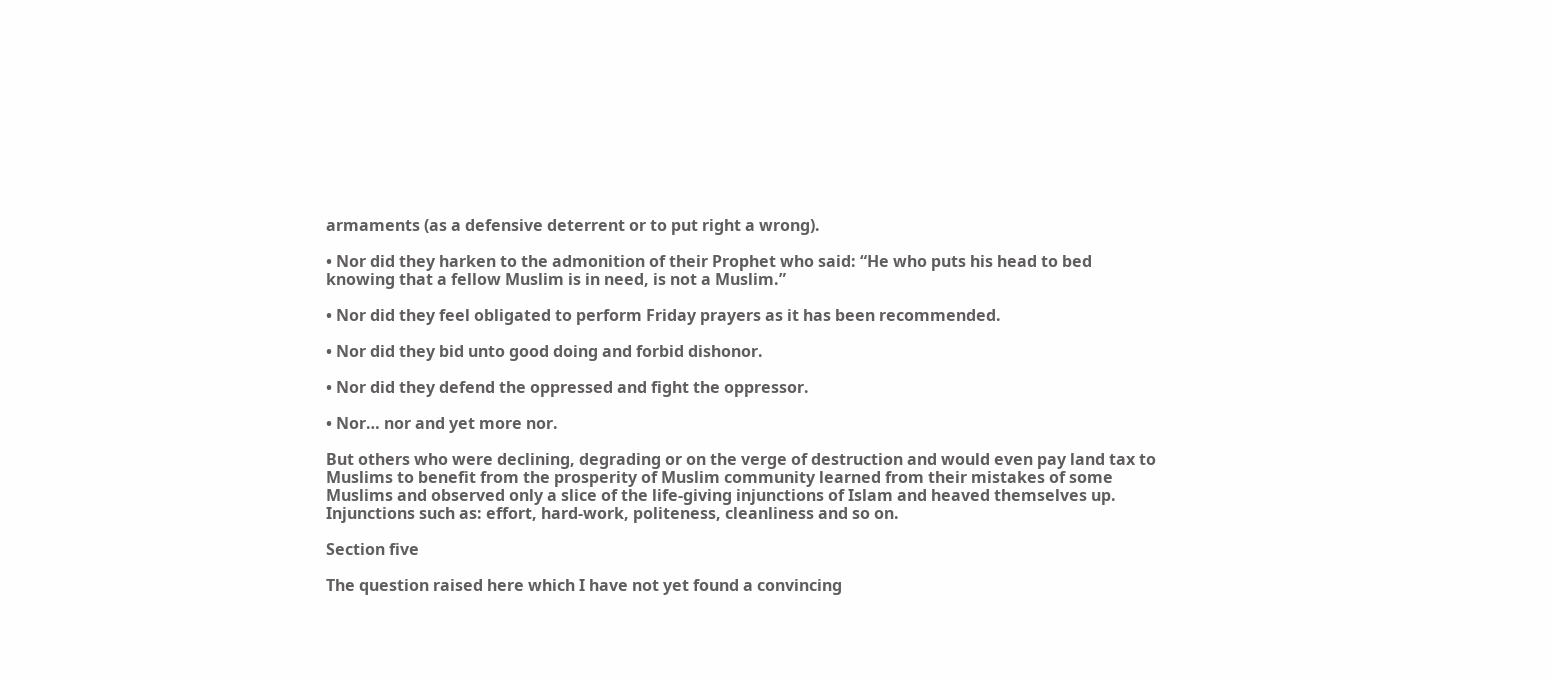armaments (as a defensive deterrent or to put right a wrong).

• Nor did they harken to the admonition of their Prophet who said: “He who puts his head to bed knowing that a fellow Muslim is in need, is not a Muslim.”

• Nor did they feel obligated to perform Friday prayers as it has been recommended.

• Nor did they bid unto good doing and forbid dishonor.

• Nor did they defend the oppressed and fight the oppressor.

• Nor… nor and yet more nor.

But others who were declining, degrading or on the verge of destruction and would even pay land tax to Muslims to benefit from the prosperity of Muslim community learned from their mistakes of some Muslims and observed only a slice of the life-giving injunctions of Islam and heaved themselves up. Injunctions such as: effort, hard-work, politeness, cleanliness and so on.

Section five

The question raised here which I have not yet found a convincing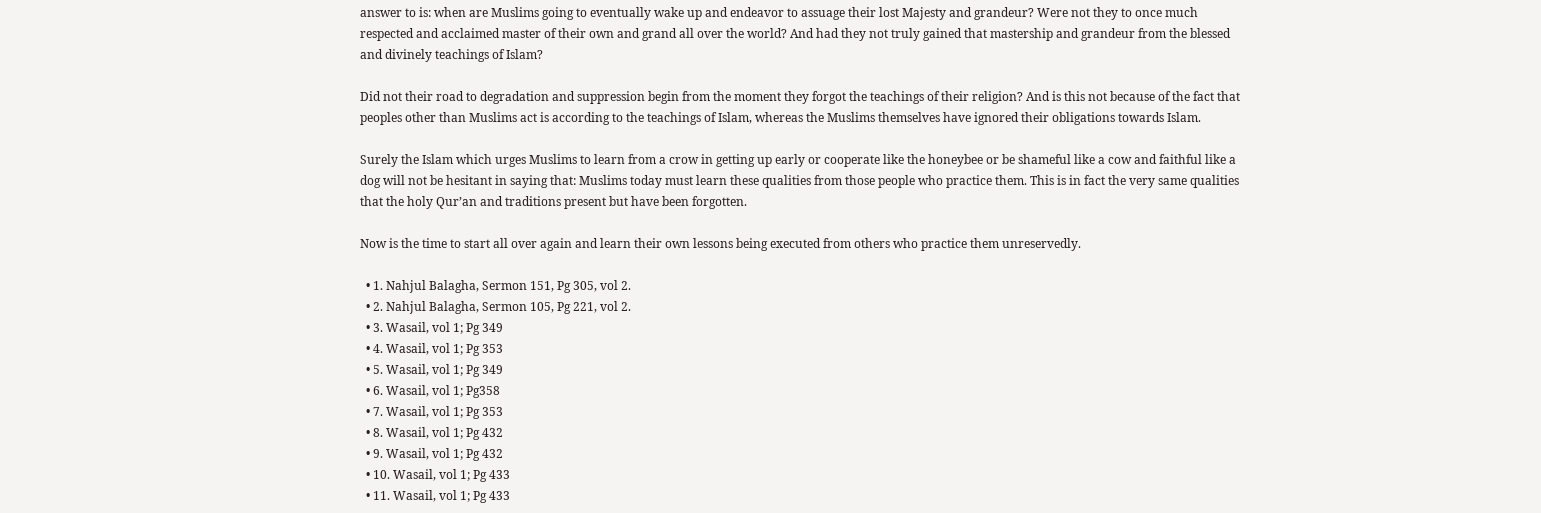answer to is: when are Muslims going to eventually wake up and endeavor to assuage their lost Majesty and grandeur? Were not they to once much respected and acclaimed master of their own and grand all over the world? And had they not truly gained that mastership and grandeur from the blessed and divinely teachings of Islam?

Did not their road to degradation and suppression begin from the moment they forgot the teachings of their religion? And is this not because of the fact that peoples other than Muslims act is according to the teachings of Islam, whereas the Muslims themselves have ignored their obligations towards Islam.

Surely the Islam which urges Muslims to learn from a crow in getting up early or cooperate like the honeybee or be shameful like a cow and faithful like a dog will not be hesitant in saying that: Muslims today must learn these qualities from those people who practice them. This is in fact the very same qualities that the holy Qur’an and traditions present but have been forgotten.

Now is the time to start all over again and learn their own lessons being executed from others who practice them unreservedly.

  • 1. Nahjul Balagha, Sermon 151, Pg 305, vol 2.
  • 2. Nahjul Balagha, Sermon 105, Pg 221, vol 2.
  • 3. Wasail, vol 1; Pg 349
  • 4. Wasail, vol 1; Pg 353
  • 5. Wasail, vol 1; Pg 349
  • 6. Wasail, vol 1; Pg358
  • 7. Wasail, vol 1; Pg 353
  • 8. Wasail, vol 1; Pg 432
  • 9. Wasail, vol 1; Pg 432
  • 10. Wasail, vol 1; Pg 433
  • 11. Wasail, vol 1; Pg 433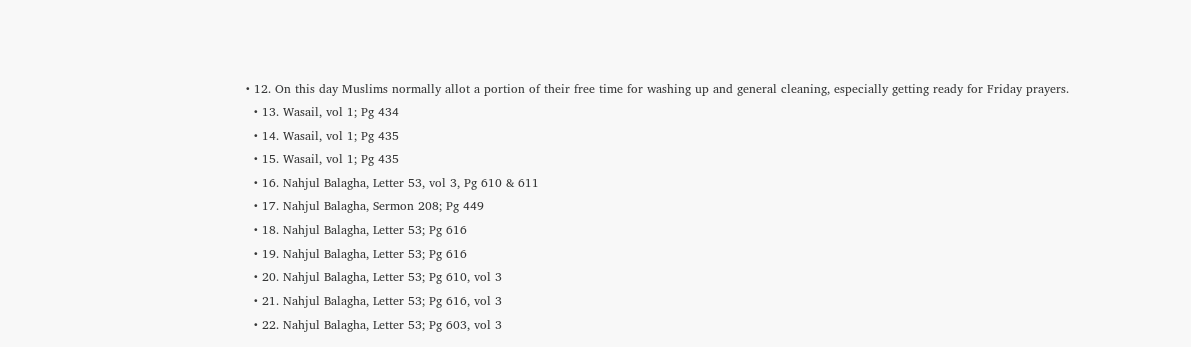• 12. On this day Muslims normally allot a portion of their free time for washing up and general cleaning, especially getting ready for Friday prayers.
  • 13. Wasail, vol 1; Pg 434
  • 14. Wasail, vol 1; Pg 435
  • 15. Wasail, vol 1; Pg 435
  • 16. Nahjul Balagha, Letter 53, vol 3, Pg 610 & 611
  • 17. Nahjul Balagha, Sermon 208; Pg 449
  • 18. Nahjul Balagha, Letter 53; Pg 616
  • 19. Nahjul Balagha, Letter 53; Pg 616
  • 20. Nahjul Balagha, Letter 53; Pg 610, vol 3
  • 21. Nahjul Balagha, Letter 53; Pg 616, vol 3
  • 22. Nahjul Balagha, Letter 53; Pg 603, vol 3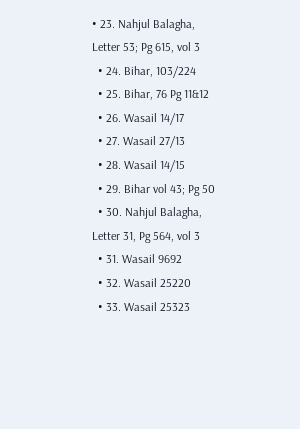• 23. Nahjul Balagha, Letter 53; Pg 615, vol 3
  • 24. Bihar, 103/224
  • 25. Bihar, 76 Pg 11&12
  • 26. Wasail 14/17
  • 27. Wasail 27/13
  • 28. Wasail 14/15
  • 29. Bihar vol 43; Pg 50
  • 30. Nahjul Balagha, Letter 31, Pg 564, vol 3
  • 31. Wasail 9692
  • 32. Wasail 25220
  • 33. Wasail 25323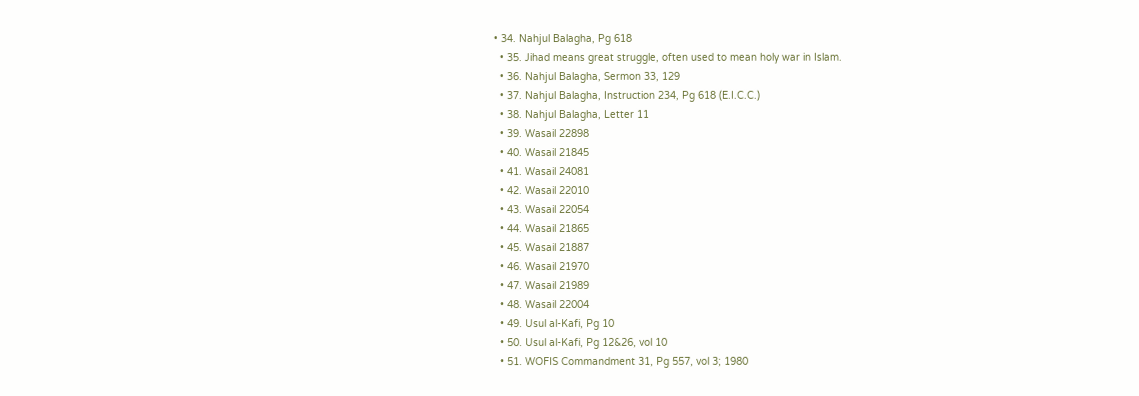• 34. Nahjul Balagha, Pg 618
  • 35. Jihad means great struggle, often used to mean holy war in Islam.
  • 36. Nahjul Balagha, Sermon 33, 129
  • 37. Nahjul Balagha, Instruction 234, Pg 618 (E.I.C.C.)
  • 38. Nahjul Balagha, Letter 11
  • 39. Wasail 22898
  • 40. Wasail 21845
  • 41. Wasail 24081
  • 42. Wasail 22010
  • 43. Wasail 22054
  • 44. Wasail 21865
  • 45. Wasail 21887
  • 46. Wasail 21970
  • 47. Wasail 21989
  • 48. Wasail 22004
  • 49. Usul al-Kafi, Pg 10
  • 50. Usul al-Kafi, Pg 12&26, vol 10
  • 51. WOFIS Commandment 31, Pg 557, vol 3; 1980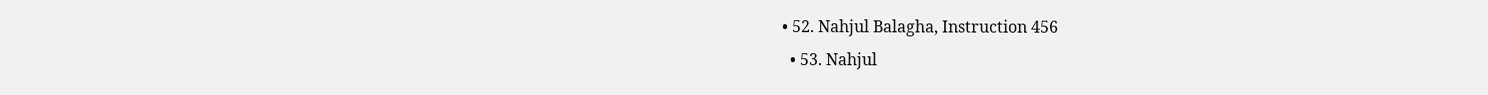• 52. Nahjul Balagha, Instruction 456
  • 53. Nahjul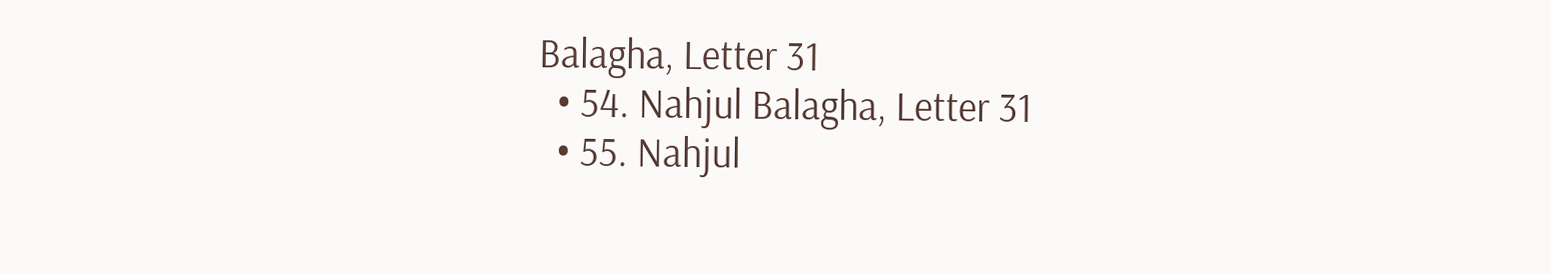Balagha, Letter 31
  • 54. Nahjul Balagha, Letter 31
  • 55. Nahjul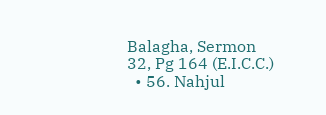Balagha, Sermon 32, Pg 164 (E.I.C.C.)
  • 56. Nahjul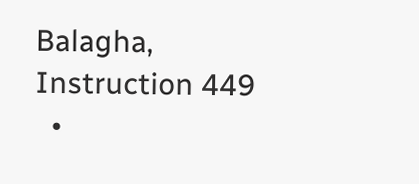Balagha, Instruction 449
  •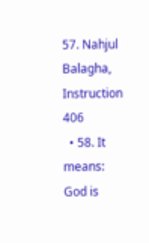57. Nahjul Balagha, Instruction 406
  • 58. It means: God is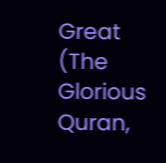Great (The Glorious Quran,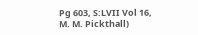Pg 603, S:LVII Vol 16, M. M. Pickthall)